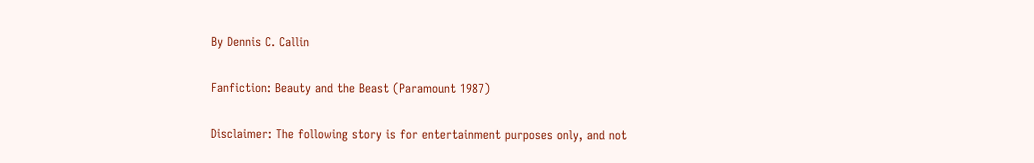By Dennis C. Callin

Fanfiction: Beauty and the Beast (Paramount 1987)

Disclaimer: The following story is for entertainment purposes only, and not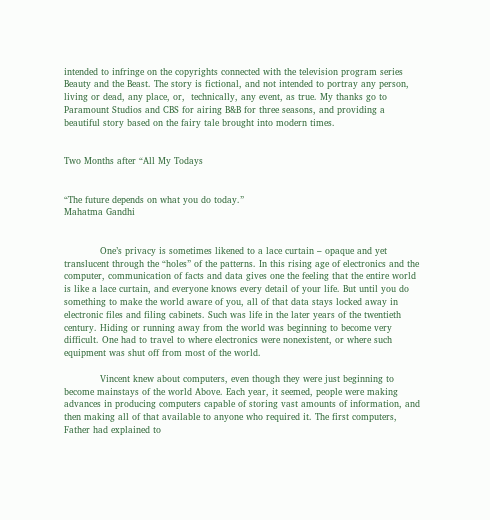intended to infringe on the copyrights connected with the television program series Beauty and the Beast. The story is fictional, and not intended to portray any person, living or dead, any place, or,  technically, any event, as true. My thanks go to Paramount Studios and CBS for airing B&B for three seasons, and providing a beautiful story based on the fairy tale brought into modern times.


Two Months after “All My Todays


“The future depends on what you do today.”
Mahatma Gandhi


            One’s privacy is sometimes likened to a lace curtain – opaque and yet translucent through the “holes” of the patterns. In this rising age of electronics and the computer, communication of facts and data gives one the feeling that the entire world is like a lace curtain, and everyone knows every detail of your life. But until you do something to make the world aware of you, all of that data stays locked away in electronic files and filing cabinets. Such was life in the later years of the twentieth century. Hiding or running away from the world was beginning to become very difficult. One had to travel to where electronics were nonexistent, or where such equipment was shut off from most of the world.

            Vincent knew about computers, even though they were just beginning to become mainstays of the world Above. Each year, it seemed, people were making advances in producing computers capable of storing vast amounts of information, and then making all of that available to anyone who required it. The first computers, Father had explained to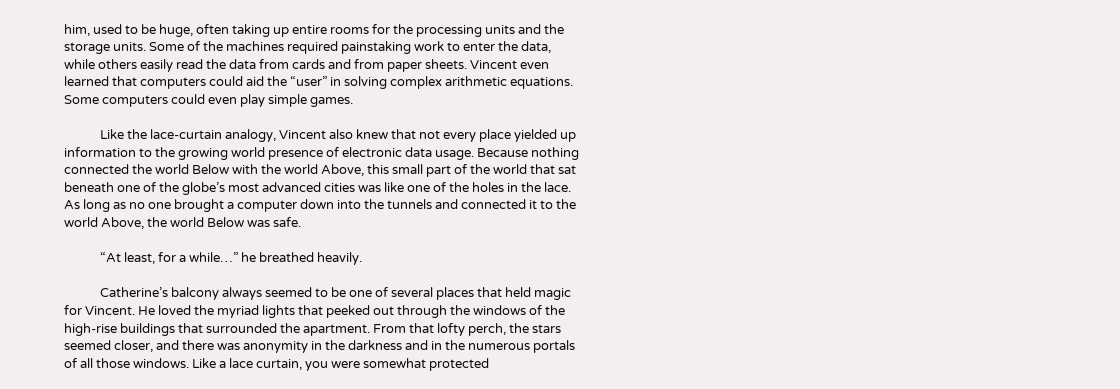him, used to be huge, often taking up entire rooms for the processing units and the storage units. Some of the machines required painstaking work to enter the data, while others easily read the data from cards and from paper sheets. Vincent even learned that computers could aid the “user” in solving complex arithmetic equations. Some computers could even play simple games.

            Like the lace-curtain analogy, Vincent also knew that not every place yielded up information to the growing world presence of electronic data usage. Because nothing connected the world Below with the world Above, this small part of the world that sat beneath one of the globe’s most advanced cities was like one of the holes in the lace. As long as no one brought a computer down into the tunnels and connected it to the world Above, the world Below was safe.

            “At least, for a while…” he breathed heavily.

            Catherine’s balcony always seemed to be one of several places that held magic for Vincent. He loved the myriad lights that peeked out through the windows of the high-rise buildings that surrounded the apartment. From that lofty perch, the stars seemed closer, and there was anonymity in the darkness and in the numerous portals of all those windows. Like a lace curtain, you were somewhat protected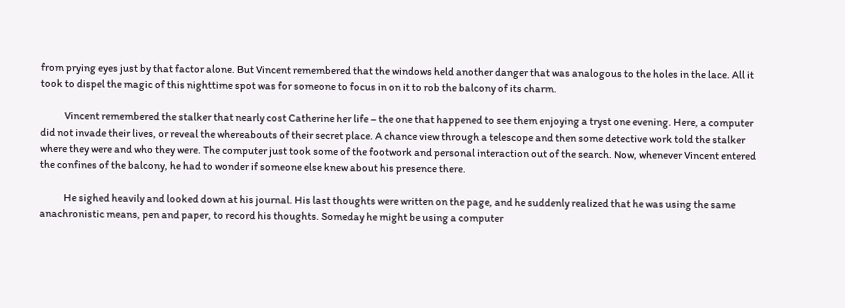from prying eyes just by that factor alone. But Vincent remembered that the windows held another danger that was analogous to the holes in the lace. All it took to dispel the magic of this nighttime spot was for someone to focus in on it to rob the balcony of its charm.

            Vincent remembered the stalker that nearly cost Catherine her life – the one that happened to see them enjoying a tryst one evening. Here, a computer did not invade their lives, or reveal the whereabouts of their secret place. A chance view through a telescope and then some detective work told the stalker where they were and who they were. The computer just took some of the footwork and personal interaction out of the search. Now, whenever Vincent entered the confines of the balcony, he had to wonder if someone else knew about his presence there.

            He sighed heavily and looked down at his journal. His last thoughts were written on the page, and he suddenly realized that he was using the same anachronistic means, pen and paper, to record his thoughts. Someday he might be using a computer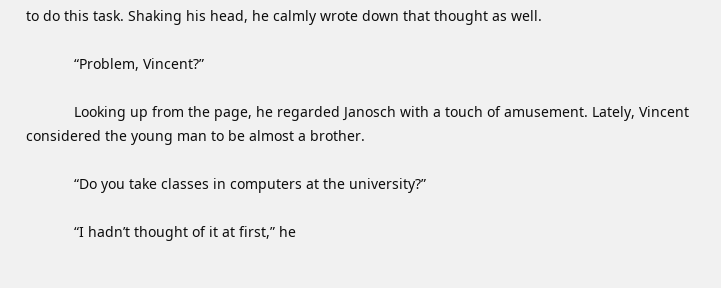to do this task. Shaking his head, he calmly wrote down that thought as well.

            “Problem, Vincent?”

            Looking up from the page, he regarded Janosch with a touch of amusement. Lately, Vincent considered the young man to be almost a brother.

            “Do you take classes in computers at the university?”

            “I hadn’t thought of it at first,” he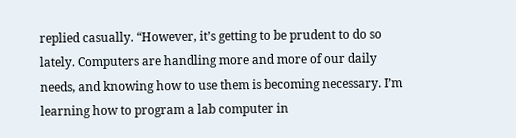replied casually. “However, it’s getting to be prudent to do so lately. Computers are handling more and more of our daily needs, and knowing how to use them is becoming necessary. I’m learning how to program a lab computer in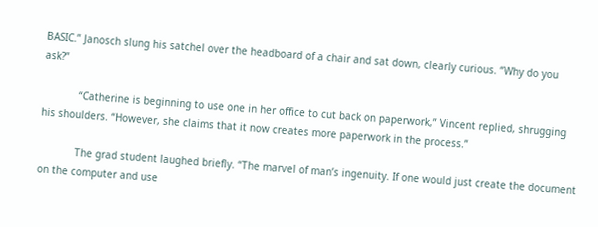BASIC.” Janosch slung his satchel over the headboard of a chair and sat down, clearly curious. “Why do you ask?”

            “Catherine is beginning to use one in her office to cut back on paperwork,” Vincent replied, shrugging his shoulders. “However, she claims that it now creates more paperwork in the process.”

            The grad student laughed briefly. “The marvel of man’s ingenuity. If one would just create the document on the computer and use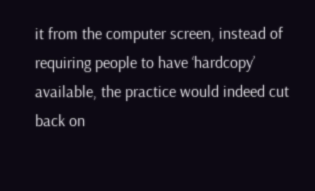it from the computer screen, instead of requiring people to have ‘hardcopy’ available, the practice would indeed cut back on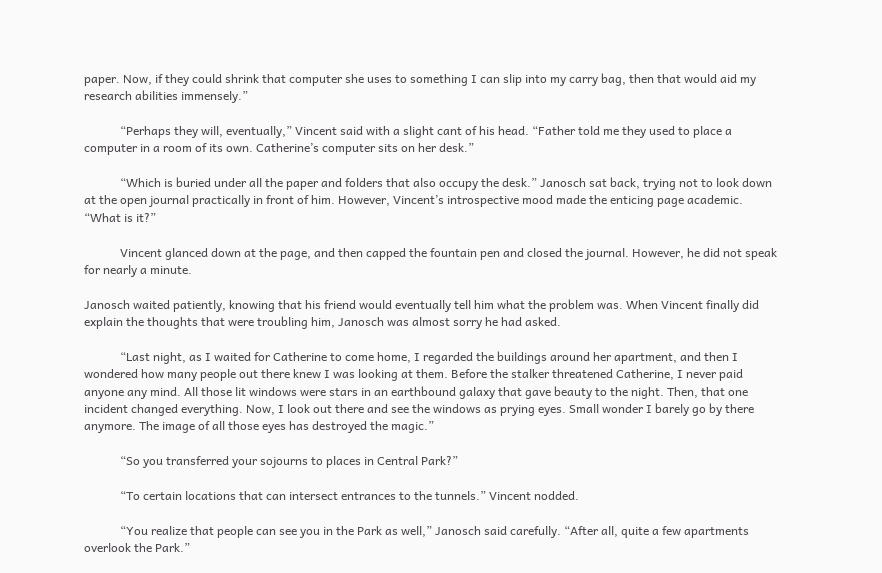paper. Now, if they could shrink that computer she uses to something I can slip into my carry bag, then that would aid my research abilities immensely.”

            “Perhaps they will, eventually,” Vincent said with a slight cant of his head. “Father told me they used to place a computer in a room of its own. Catherine’s computer sits on her desk.”

            “Which is buried under all the paper and folders that also occupy the desk.” Janosch sat back, trying not to look down at the open journal practically in front of him. However, Vincent’s introspective mood made the enticing page academic. “What is it?”

            Vincent glanced down at the page, and then capped the fountain pen and closed the journal. However, he did not speak for nearly a minute.

Janosch waited patiently, knowing that his friend would eventually tell him what the problem was. When Vincent finally did explain the thoughts that were troubling him, Janosch was almost sorry he had asked.

            “Last night, as I waited for Catherine to come home, I regarded the buildings around her apartment, and then I wondered how many people out there knew I was looking at them. Before the stalker threatened Catherine, I never paid anyone any mind. All those lit windows were stars in an earthbound galaxy that gave beauty to the night. Then, that one incident changed everything. Now, I look out there and see the windows as prying eyes. Small wonder I barely go by there anymore. The image of all those eyes has destroyed the magic.”

            “So you transferred your sojourns to places in Central Park?”

            “To certain locations that can intersect entrances to the tunnels.” Vincent nodded.

            “You realize that people can see you in the Park as well,” Janosch said carefully. “After all, quite a few apartments overlook the Park.”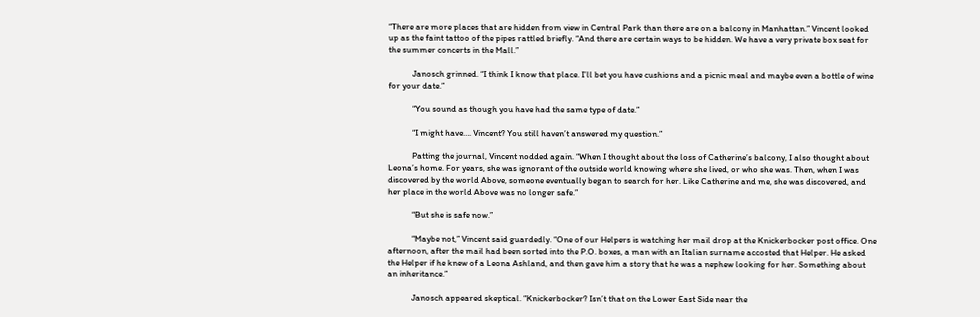“There are more places that are hidden from view in Central Park than there are on a balcony in Manhattan.” Vincent looked up as the faint tattoo of the pipes rattled briefly. “And there are certain ways to be hidden. We have a very private box seat for the summer concerts in the Mall.”

            Janosch grinned. “I think I know that place. I’ll bet you have cushions and a picnic meal and maybe even a bottle of wine for your date.”

            “You sound as though you have had the same type of date.”

            “I might have…. Vincent? You still haven’t answered my question.”

            Patting the journal, Vincent nodded again. “When I thought about the loss of Catherine’s balcony, I also thought about Leona’s home. For years, she was ignorant of the outside world knowing where she lived, or who she was. Then, when I was discovered by the world Above, someone eventually began to search for her. Like Catherine and me, she was discovered, and her place in the world Above was no longer safe.”

            “But she is safe now.”

            “Maybe not,” Vincent said guardedly. “One of our Helpers is watching her mail drop at the Knickerbocker post office. One afternoon, after the mail had been sorted into the P.O. boxes, a man with an Italian surname accosted that Helper. He asked the Helper if he knew of a Leona Ashland, and then gave him a story that he was a nephew looking for her. Something about an inheritance.”

            Janosch appeared skeptical. “Knickerbocker? Isn’t that on the Lower East Side near the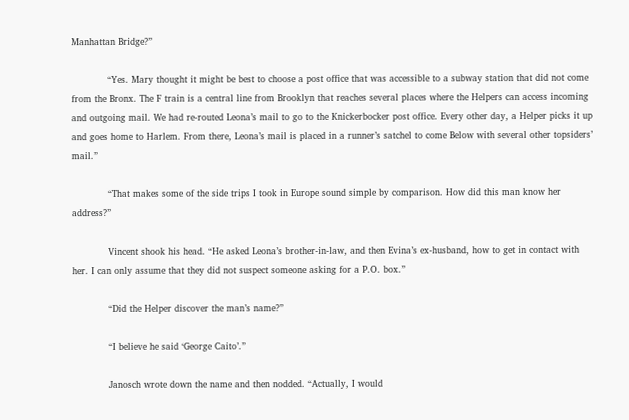Manhattan Bridge?”

            “Yes. Mary thought it might be best to choose a post office that was accessible to a subway station that did not come from the Bronx. The F train is a central line from Brooklyn that reaches several places where the Helpers can access incoming and outgoing mail. We had re-routed Leona’s mail to go to the Knickerbocker post office. Every other day, a Helper picks it up and goes home to Harlem. From there, Leona’s mail is placed in a runner’s satchel to come Below with several other topsiders’ mail.”

            “That makes some of the side trips I took in Europe sound simple by comparison. How did this man know her address?”

            Vincent shook his head. “He asked Leona’s brother-in-law, and then Evina’s ex-husband, how to get in contact with her. I can only assume that they did not suspect someone asking for a P.O. box.”

            “Did the Helper discover the man’s name?”

            “I believe he said ‘George Caito’.”

            Janosch wrote down the name and then nodded. “Actually, I would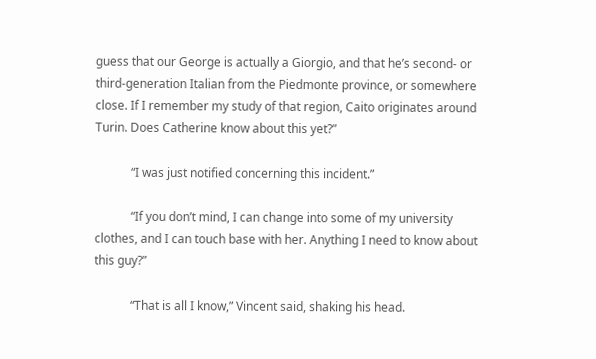guess that our George is actually a Giorgio, and that he’s second- or third-generation Italian from the Piedmonte province, or somewhere close. If I remember my study of that region, Caito originates around Turin. Does Catherine know about this yet?”

            “I was just notified concerning this incident.”

            “If you don’t mind, I can change into some of my university clothes, and I can touch base with her. Anything I need to know about this guy?”

            “That is all I know,” Vincent said, shaking his head.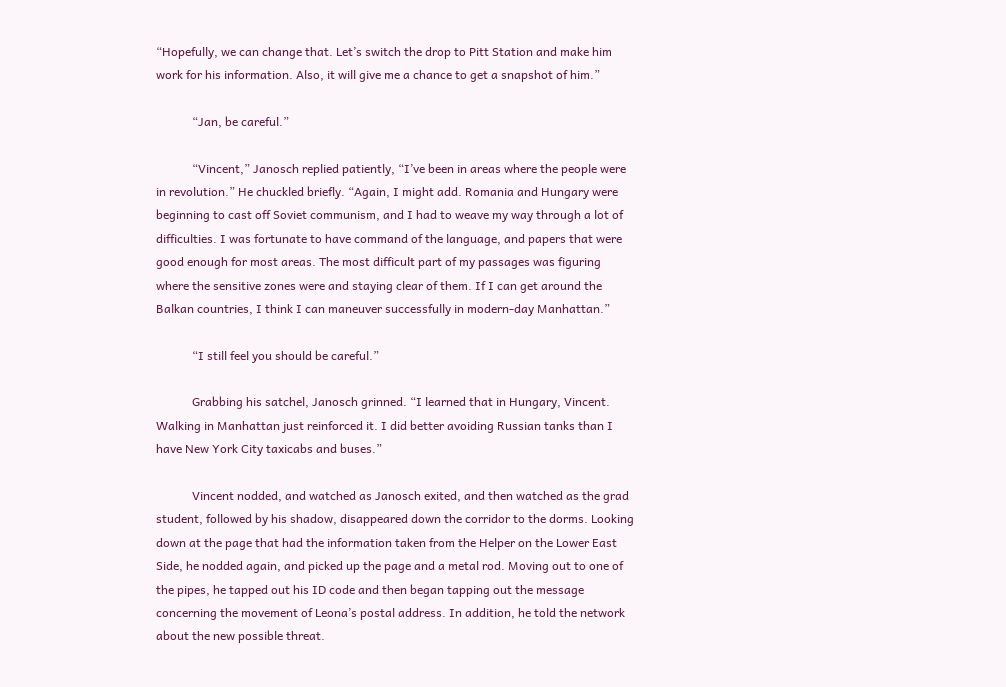“Hopefully, we can change that. Let’s switch the drop to Pitt Station and make him work for his information. Also, it will give me a chance to get a snapshot of him.”

            “Jan, be careful.”

            “Vincent,” Janosch replied patiently, “I’ve been in areas where the people were in revolution.” He chuckled briefly. “Again, I might add. Romania and Hungary were beginning to cast off Soviet communism, and I had to weave my way through a lot of difficulties. I was fortunate to have command of the language, and papers that were good enough for most areas. The most difficult part of my passages was figuring where the sensitive zones were and staying clear of them. If I can get around the Balkan countries, I think I can maneuver successfully in modern-day Manhattan.”

            “I still feel you should be careful.”

            Grabbing his satchel, Janosch grinned. “I learned that in Hungary, Vincent. Walking in Manhattan just reinforced it. I did better avoiding Russian tanks than I have New York City taxicabs and buses.”

            Vincent nodded, and watched as Janosch exited, and then watched as the grad student, followed by his shadow, disappeared down the corridor to the dorms. Looking down at the page that had the information taken from the Helper on the Lower East Side, he nodded again, and picked up the page and a metal rod. Moving out to one of the pipes, he tapped out his ID code and then began tapping out the message concerning the movement of Leona’s postal address. In addition, he told the network about the new possible threat.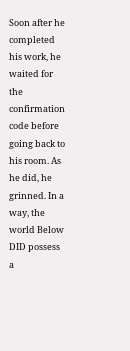Soon after he completed his work, he waited for the confirmation code before going back to his room. As he did, he grinned. In a way, the world Below DID possess a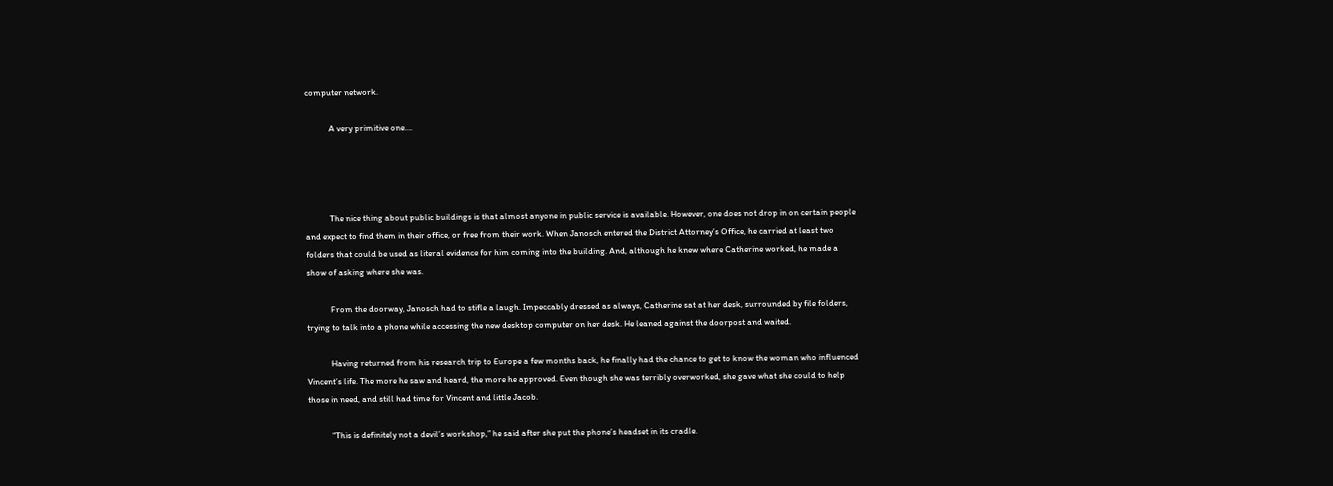computer network.

            A very primitive one….




            The nice thing about public buildings is that almost anyone in public service is available. However, one does not drop in on certain people and expect to find them in their office, or free from their work. When Janosch entered the District Attorney’s Office, he carried at least two folders that could be used as literal evidence for him coming into the building. And, although he knew where Catherine worked, he made a show of asking where she was.

            From the doorway, Janosch had to stifle a laugh. Impeccably dressed as always, Catherine sat at her desk, surrounded by file folders, trying to talk into a phone while accessing the new desktop computer on her desk. He leaned against the doorpost and waited.

            Having returned from his research trip to Europe a few months back, he finally had the chance to get to know the woman who influenced Vincent’s life. The more he saw and heard, the more he approved. Even though she was terribly overworked, she gave what she could to help those in need, and still had time for Vincent and little Jacob.

            “This is definitely not a devil’s workshop,” he said after she put the phone’s headset in its cradle.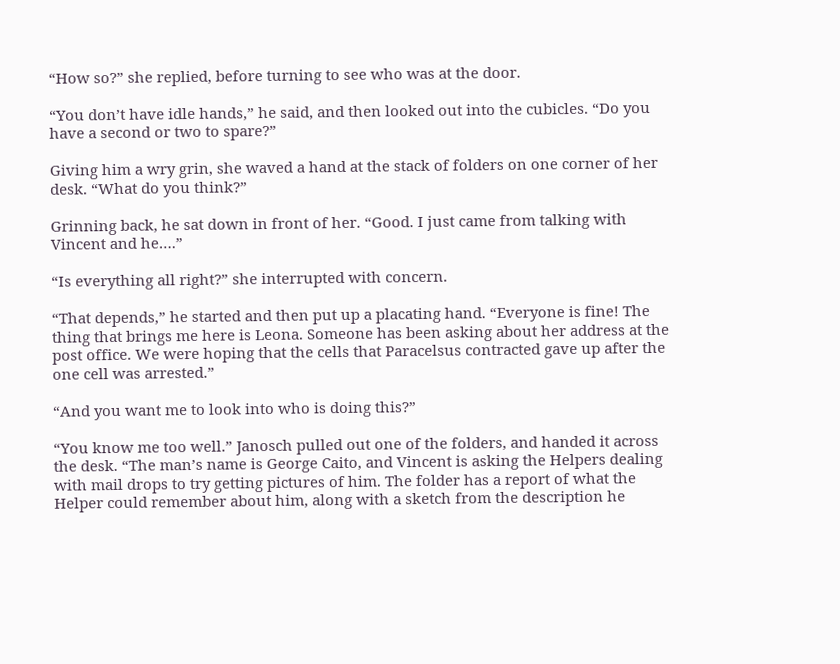“How so?” she replied, before turning to see who was at the door.

“You don’t have idle hands,” he said, and then looked out into the cubicles. “Do you have a second or two to spare?”

Giving him a wry grin, she waved a hand at the stack of folders on one corner of her desk. “What do you think?”

Grinning back, he sat down in front of her. “Good. I just came from talking with Vincent and he….”

“Is everything all right?” she interrupted with concern.

“That depends,” he started and then put up a placating hand. “Everyone is fine! The thing that brings me here is Leona. Someone has been asking about her address at the post office. We were hoping that the cells that Paracelsus contracted gave up after the one cell was arrested.”

“And you want me to look into who is doing this?”

“You know me too well.” Janosch pulled out one of the folders, and handed it across the desk. “The man’s name is George Caito, and Vincent is asking the Helpers dealing with mail drops to try getting pictures of him. The folder has a report of what the Helper could remember about him, along with a sketch from the description he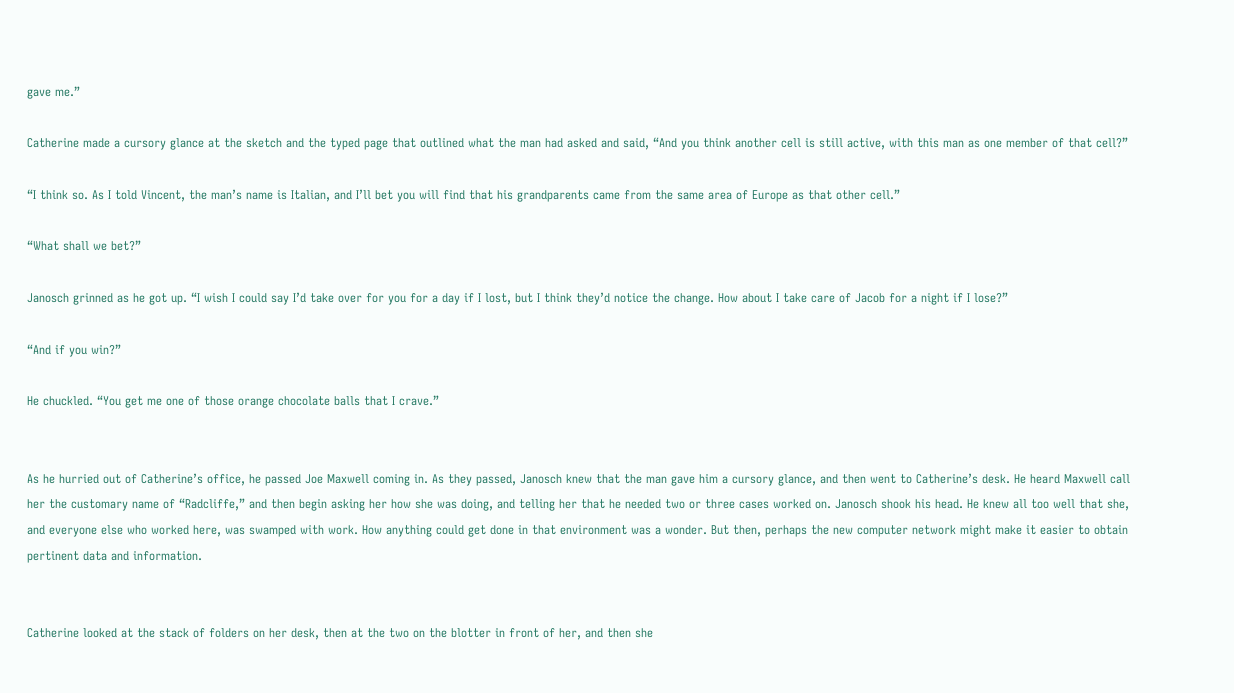gave me.”

Catherine made a cursory glance at the sketch and the typed page that outlined what the man had asked and said, “And you think another cell is still active, with this man as one member of that cell?”

“I think so. As I told Vincent, the man’s name is Italian, and I’ll bet you will find that his grandparents came from the same area of Europe as that other cell.”

“What shall we bet?”

Janosch grinned as he got up. “I wish I could say I’d take over for you for a day if I lost, but I think they’d notice the change. How about I take care of Jacob for a night if I lose?”

“And if you win?”

He chuckled. “You get me one of those orange chocolate balls that I crave.”


As he hurried out of Catherine’s office, he passed Joe Maxwell coming in. As they passed, Janosch knew that the man gave him a cursory glance, and then went to Catherine’s desk. He heard Maxwell call her the customary name of “Radcliffe,” and then begin asking her how she was doing, and telling her that he needed two or three cases worked on. Janosch shook his head. He knew all too well that she, and everyone else who worked here, was swamped with work. How anything could get done in that environment was a wonder. But then, perhaps the new computer network might make it easier to obtain pertinent data and information.


Catherine looked at the stack of folders on her desk, then at the two on the blotter in front of her, and then she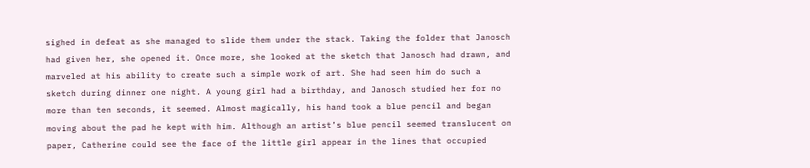sighed in defeat as she managed to slide them under the stack. Taking the folder that Janosch had given her, she opened it. Once more, she looked at the sketch that Janosch had drawn, and marveled at his ability to create such a simple work of art. She had seen him do such a sketch during dinner one night. A young girl had a birthday, and Janosch studied her for no more than ten seconds, it seemed. Almost magically, his hand took a blue pencil and began moving about the pad he kept with him. Although an artist’s blue pencil seemed translucent on paper, Catherine could see the face of the little girl appear in the lines that occupied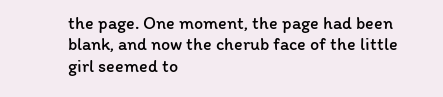the page. One moment, the page had been blank, and now the cherub face of the little girl seemed to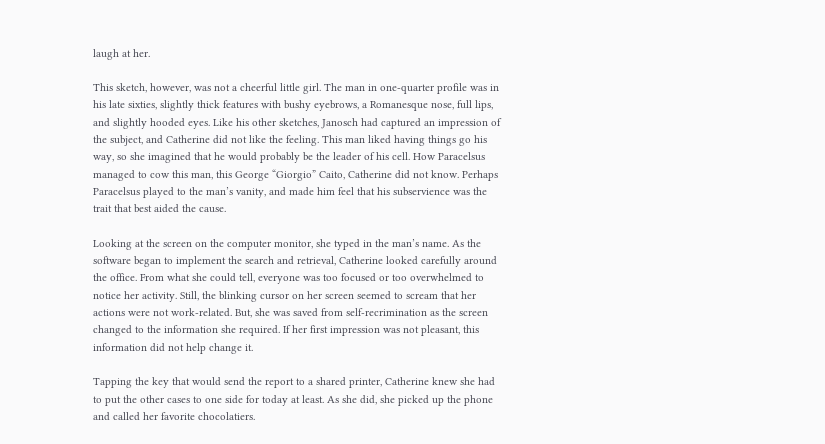laugh at her.

This sketch, however, was not a cheerful little girl. The man in one-quarter profile was in his late sixties, slightly thick features with bushy eyebrows, a Romanesque nose, full lips, and slightly hooded eyes. Like his other sketches, Janosch had captured an impression of the subject, and Catherine did not like the feeling. This man liked having things go his way, so she imagined that he would probably be the leader of his cell. How Paracelsus managed to cow this man, this George “Giorgio” Caito, Catherine did not know. Perhaps Paracelsus played to the man’s vanity, and made him feel that his subservience was the trait that best aided the cause.

Looking at the screen on the computer monitor, she typed in the man’s name. As the software began to implement the search and retrieval, Catherine looked carefully around the office. From what she could tell, everyone was too focused or too overwhelmed to notice her activity. Still, the blinking cursor on her screen seemed to scream that her actions were not work-related. But, she was saved from self-recrimination as the screen changed to the information she required. If her first impression was not pleasant, this information did not help change it.

Tapping the key that would send the report to a shared printer, Catherine knew she had to put the other cases to one side for today at least. As she did, she picked up the phone and called her favorite chocolatiers.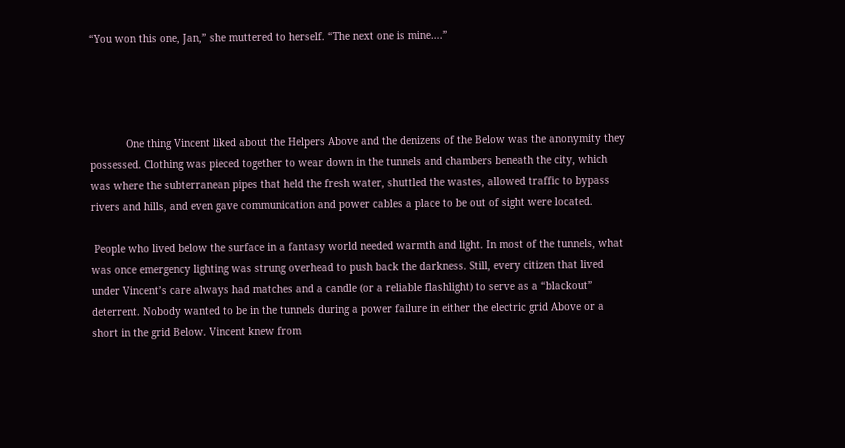“You won this one, Jan,” she muttered to herself. “The next one is mine….”




            One thing Vincent liked about the Helpers Above and the denizens of the Below was the anonymity they possessed. Clothing was pieced together to wear down in the tunnels and chambers beneath the city, which was where the subterranean pipes that held the fresh water, shuttled the wastes, allowed traffic to bypass rivers and hills, and even gave communication and power cables a place to be out of sight were located.

 People who lived below the surface in a fantasy world needed warmth and light. In most of the tunnels, what was once emergency lighting was strung overhead to push back the darkness. Still, every citizen that lived under Vincent’s care always had matches and a candle (or a reliable flashlight) to serve as a “blackout” deterrent. Nobody wanted to be in the tunnels during a power failure in either the electric grid Above or a short in the grid Below. Vincent knew from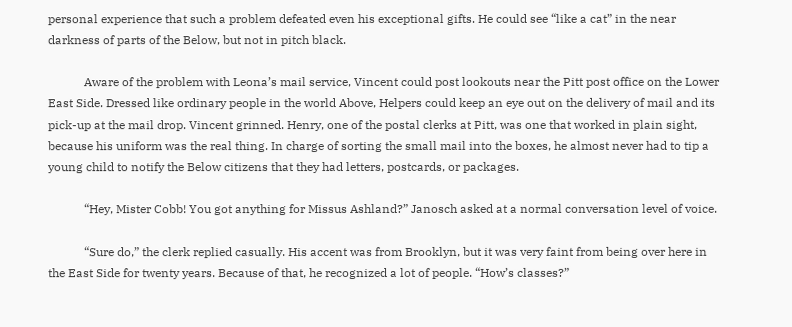personal experience that such a problem defeated even his exceptional gifts. He could see “like a cat” in the near darkness of parts of the Below, but not in pitch black.

            Aware of the problem with Leona’s mail service, Vincent could post lookouts near the Pitt post office on the Lower East Side. Dressed like ordinary people in the world Above, Helpers could keep an eye out on the delivery of mail and its pick-up at the mail drop. Vincent grinned. Henry, one of the postal clerks at Pitt, was one that worked in plain sight, because his uniform was the real thing. In charge of sorting the small mail into the boxes, he almost never had to tip a young child to notify the Below citizens that they had letters, postcards, or packages.

            “Hey, Mister Cobb! You got anything for Missus Ashland?” Janosch asked at a normal conversation level of voice.

            “Sure do,” the clerk replied casually. His accent was from Brooklyn, but it was very faint from being over here in the East Side for twenty years. Because of that, he recognized a lot of people. “How’s classes?”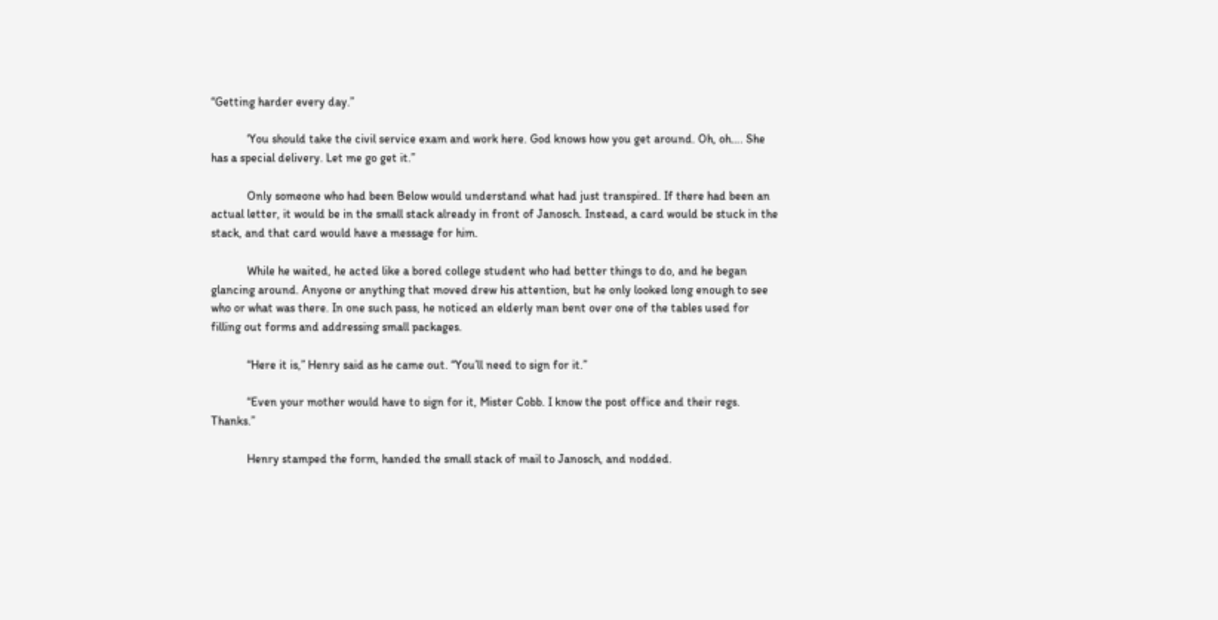“Getting harder every day.”

            ‘You should take the civil service exam and work here. God knows how you get around. Oh, oh…. She has a special delivery. Let me go get it.”

            Only someone who had been Below would understand what had just transpired. If there had been an actual letter, it would be in the small stack already in front of Janosch. Instead, a card would be stuck in the stack, and that card would have a message for him.

            While he waited, he acted like a bored college student who had better things to do, and he began glancing around. Anyone or anything that moved drew his attention, but he only looked long enough to see who or what was there. In one such pass, he noticed an elderly man bent over one of the tables used for filling out forms and addressing small packages.

            “Here it is,” Henry said as he came out. “You’ll need to sign for it.”

            “Even your mother would have to sign for it, Mister Cobb. I know the post office and their regs. Thanks.”

            Henry stamped the form, handed the small stack of mail to Janosch, and nodded.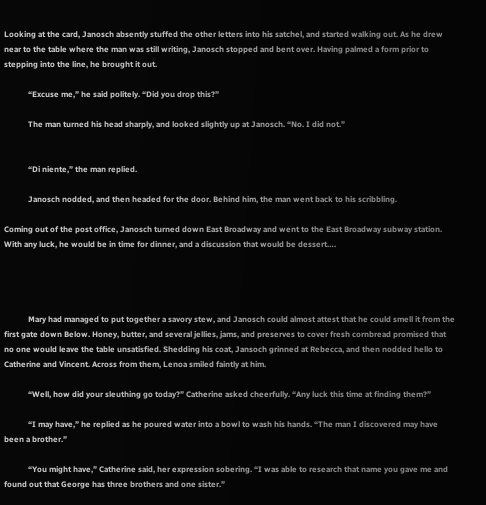Looking at the card, Janosch absently stuffed the other letters into his satchel, and started walking out. As he drew near to the table where the man was still writing, Janosch stopped and bent over. Having palmed a form prior to stepping into the line, he brought it out.

            “Excuse me,” he said politely. “Did you drop this?”

            The man turned his head sharply, and looked slightly up at Janosch. “No. I did not.”


            “Di niente,” the man replied.

            Janosch nodded, and then headed for the door. Behind him, the man went back to his scribbling.

Coming out of the post office, Janosch turned down East Broadway and went to the East Broadway subway station. With any luck, he would be in time for dinner, and a discussion that would be dessert….




            Mary had managed to put together a savory stew, and Janosch could almost attest that he could smell it from the first gate down Below. Honey, butter, and several jellies, jams, and preserves to cover fresh cornbread promised that no one would leave the table unsatisfied. Shedding his coat, Jansoch grinned at Rebecca, and then nodded hello to Catherine and Vincent. Across from them, Lenoa smiled faintly at him.

            “Well, how did your sleuthing go today?” Catherine asked cheerfully. “Any luck this time at finding them?”

            “I may have,” he replied as he poured water into a bowl to wash his hands. “The man I discovered may have been a brother.”

            “You might have,” Catherine said, her expression sobering. “I was able to research that name you gave me and found out that George has three brothers and one sister.”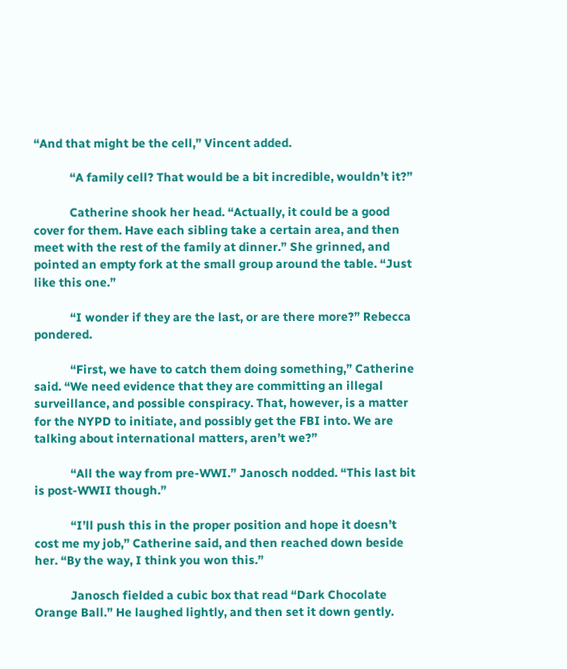“And that might be the cell,” Vincent added.

            “A family cell? That would be a bit incredible, wouldn’t it?”

            Catherine shook her head. “Actually, it could be a good cover for them. Have each sibling take a certain area, and then meet with the rest of the family at dinner.” She grinned, and pointed an empty fork at the small group around the table. “Just like this one.”

            “I wonder if they are the last, or are there more?” Rebecca pondered.

            “First, we have to catch them doing something,” Catherine said. “We need evidence that they are committing an illegal surveillance, and possible conspiracy. That, however, is a matter for the NYPD to initiate, and possibly get the FBI into. We are talking about international matters, aren’t we?”

            “All the way from pre-WWI.” Janosch nodded. “This last bit is post-WWII though.”

            “I’ll push this in the proper position and hope it doesn’t cost me my job,” Catherine said, and then reached down beside her. “By the way, I think you won this.”

            Janosch fielded a cubic box that read “Dark Chocolate Orange Ball.” He laughed lightly, and then set it down gently.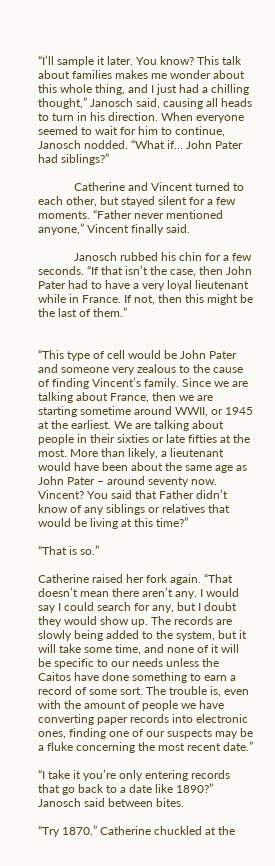“I’ll sample it later. You know? This talk about families makes me wonder about this whole thing, and I just had a chilling thought,” Janosch said, causing all heads to turn in his direction. When everyone seemed to wait for him to continue, Janosch nodded. “What if… John Pater had siblings?”

            Catherine and Vincent turned to each other, but stayed silent for a few moments. “Father never mentioned anyone,” Vincent finally said.

            Janosch rubbed his chin for a few seconds. “If that isn’t the case, then John Pater had to have a very loyal lieutenant while in France. If not, then this might be the last of them.”


“This type of cell would be John Pater and someone very zealous to the cause of finding Vincent’s family. Since we are talking about France, then we are starting sometime around WWII, or 1945 at the earliest. We are talking about people in their sixties or late fifties at the most. More than likely, a lieutenant would have been about the same age as John Pater – around seventy now. Vincent? You said that Father didn’t know of any siblings or relatives that would be living at this time?”

“That is so.”

Catherine raised her fork again. “That doesn’t mean there aren’t any. I would say I could search for any, but I doubt they would show up. The records are slowly being added to the system, but it will take some time, and none of it will be specific to our needs unless the Caitos have done something to earn a record of some sort. The trouble is, even with the amount of people we have converting paper records into electronic ones, finding one of our suspects may be a fluke concerning the most recent date.”

“I take it you’re only entering records that go back to a date like 1890?” Janosch said between bites.

“Try 1870.” Catherine chuckled at the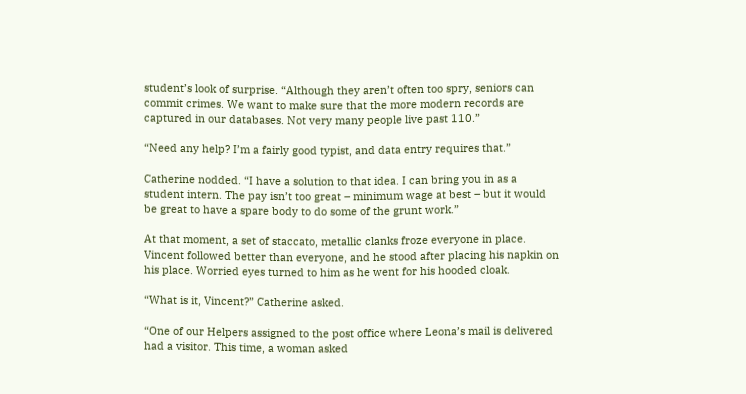student’s look of surprise. “Although they aren’t often too spry, seniors can commit crimes. We want to make sure that the more modern records are captured in our databases. Not very many people live past 110.”

“Need any help? I’m a fairly good typist, and data entry requires that.”

Catherine nodded. “I have a solution to that idea. I can bring you in as a student intern. The pay isn’t too great – minimum wage at best – but it would be great to have a spare body to do some of the grunt work.”

At that moment, a set of staccato, metallic clanks froze everyone in place. Vincent followed better than everyone, and he stood after placing his napkin on his place. Worried eyes turned to him as he went for his hooded cloak.

“What is it, Vincent?” Catherine asked.

“One of our Helpers assigned to the post office where Leona’s mail is delivered had a visitor. This time, a woman asked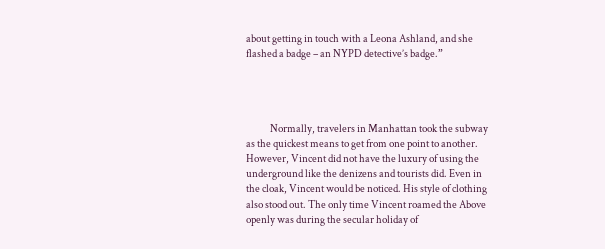about getting in touch with a Leona Ashland, and she flashed a badge – an NYPD detective’s badge.”




            Normally, travelers in Manhattan took the subway as the quickest means to get from one point to another. However, Vincent did not have the luxury of using the underground like the denizens and tourists did. Even in the cloak, Vincent would be noticed. His style of clothing also stood out. The only time Vincent roamed the Above openly was during the secular holiday of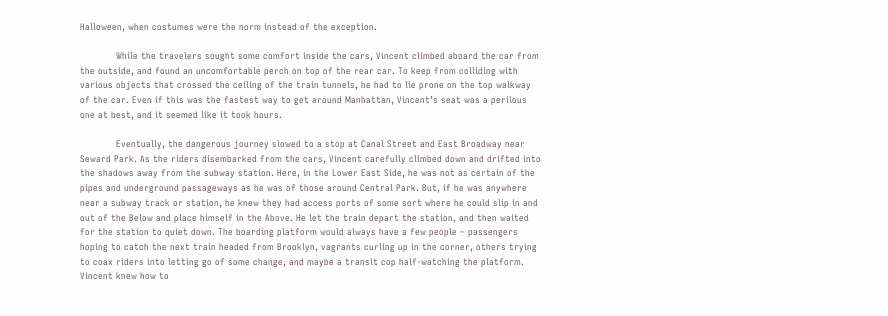Halloween, when costumes were the norm instead of the exception.

            While the travelers sought some comfort inside the cars, Vincent climbed aboard the car from the outside, and found an uncomfortable perch on top of the rear car. To keep from colliding with various objects that crossed the ceiling of the train tunnels, he had to lie prone on the top walkway of the car. Even if this was the fastest way to get around Manhattan, Vincent’s seat was a perilous one at best, and it seemed like it took hours.

            Eventually, the dangerous journey slowed to a stop at Canal Street and East Broadway near Seward Park. As the riders disembarked from the cars, Vincent carefully climbed down and drifted into the shadows away from the subway station. Here, in the Lower East Side, he was not as certain of the pipes and underground passageways as he was of those around Central Park. But, if he was anywhere near a subway track or station, he knew they had access ports of some sort where he could slip in and out of the Below and place himself in the Above. He let the train depart the station, and then waited for the station to quiet down. The boarding platform would always have a few people – passengers hoping to catch the next train headed from Brooklyn, vagrants curling up in the corner, others trying to coax riders into letting go of some change, and maybe a transit cop half-watching the platform. Vincent knew how to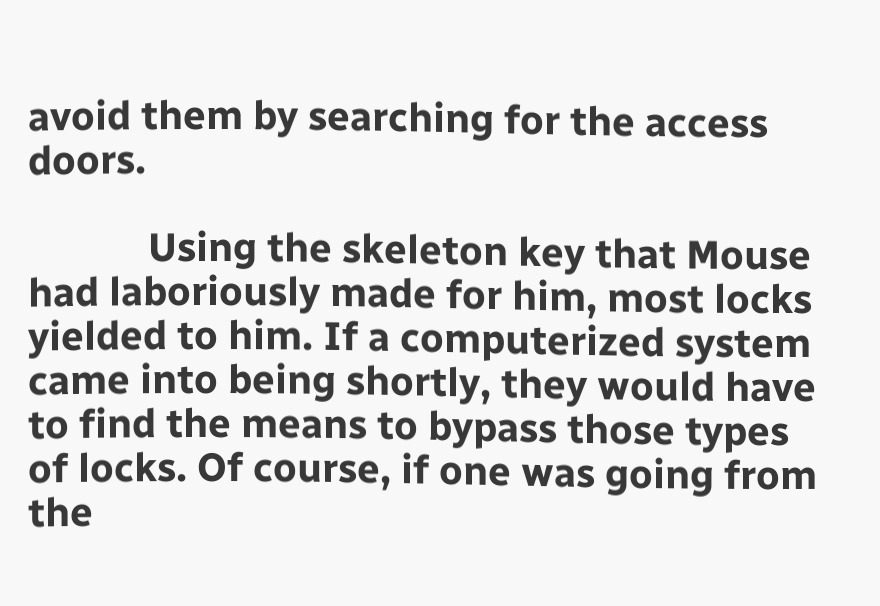avoid them by searching for the access doors.

            Using the skeleton key that Mouse had laboriously made for him, most locks yielded to him. If a computerized system came into being shortly, they would have to find the means to bypass those types of locks. Of course, if one was going from the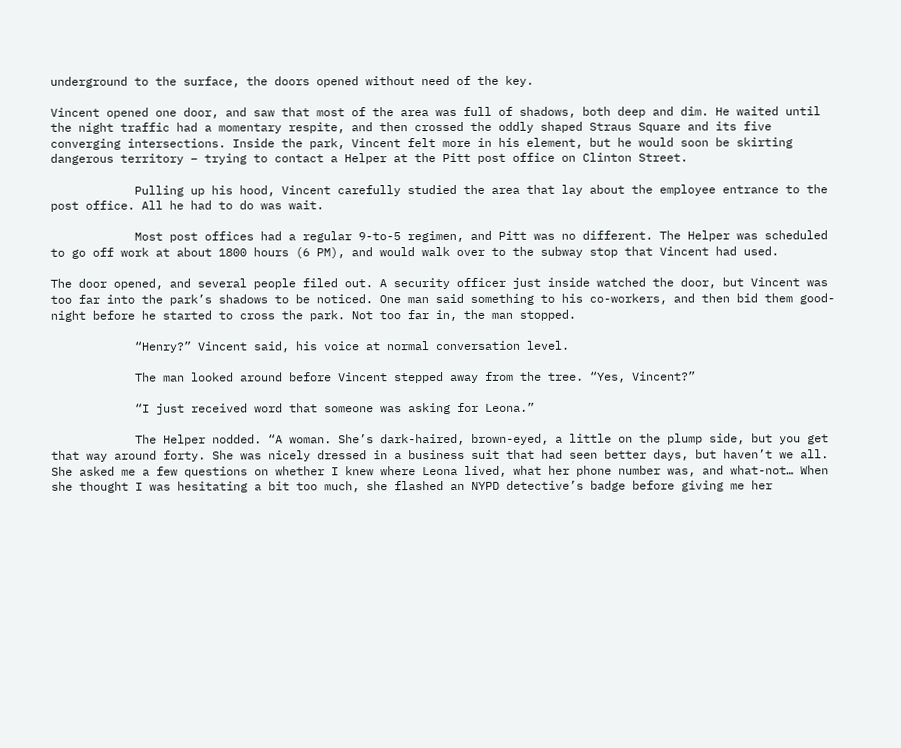underground to the surface, the doors opened without need of the key.

Vincent opened one door, and saw that most of the area was full of shadows, both deep and dim. He waited until the night traffic had a momentary respite, and then crossed the oddly shaped Straus Square and its five converging intersections. Inside the park, Vincent felt more in his element, but he would soon be skirting dangerous territory – trying to contact a Helper at the Pitt post office on Clinton Street.

            Pulling up his hood, Vincent carefully studied the area that lay about the employee entrance to the post office. All he had to do was wait.

            Most post offices had a regular 9-to-5 regimen, and Pitt was no different. The Helper was scheduled to go off work at about 1800 hours (6 PM), and would walk over to the subway stop that Vincent had used.

The door opened, and several people filed out. A security officer just inside watched the door, but Vincent was too far into the park’s shadows to be noticed. One man said something to his co-workers, and then bid them good-night before he started to cross the park. Not too far in, the man stopped.

            “Henry?” Vincent said, his voice at normal conversation level.

            The man looked around before Vincent stepped away from the tree. “Yes, Vincent?”

            “I just received word that someone was asking for Leona.”

            The Helper nodded. “A woman. She’s dark-haired, brown-eyed, a little on the plump side, but you get that way around forty. She was nicely dressed in a business suit that had seen better days, but haven’t we all. She asked me a few questions on whether I knew where Leona lived, what her phone number was, and what-not… When she thought I was hesitating a bit too much, she flashed an NYPD detective’s badge before giving me her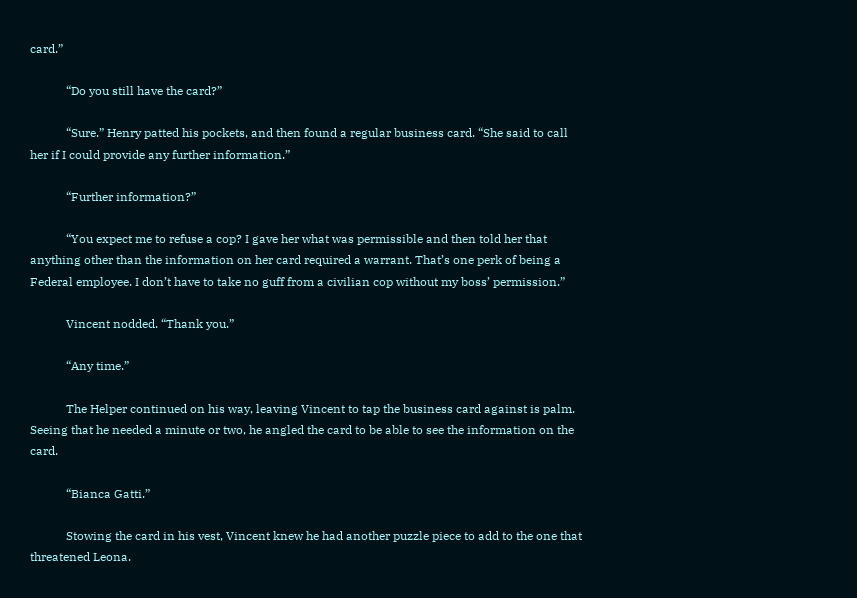card.”

            “Do you still have the card?”

            “Sure.” Henry patted his pockets, and then found a regular business card. “She said to call her if I could provide any further information.”

            “Further information?”

            “You expect me to refuse a cop? I gave her what was permissible and then told her that anything other than the information on her card required a warrant. That’s one perk of being a Federal employee. I don’t have to take no guff from a civilian cop without my boss’ permission.”

            Vincent nodded. “Thank you.”

            “Any time.”

            The Helper continued on his way, leaving Vincent to tap the business card against is palm. Seeing that he needed a minute or two, he angled the card to be able to see the information on the card.

            “Bianca Gatti.”

            Stowing the card in his vest, Vincent knew he had another puzzle piece to add to the one that threatened Leona.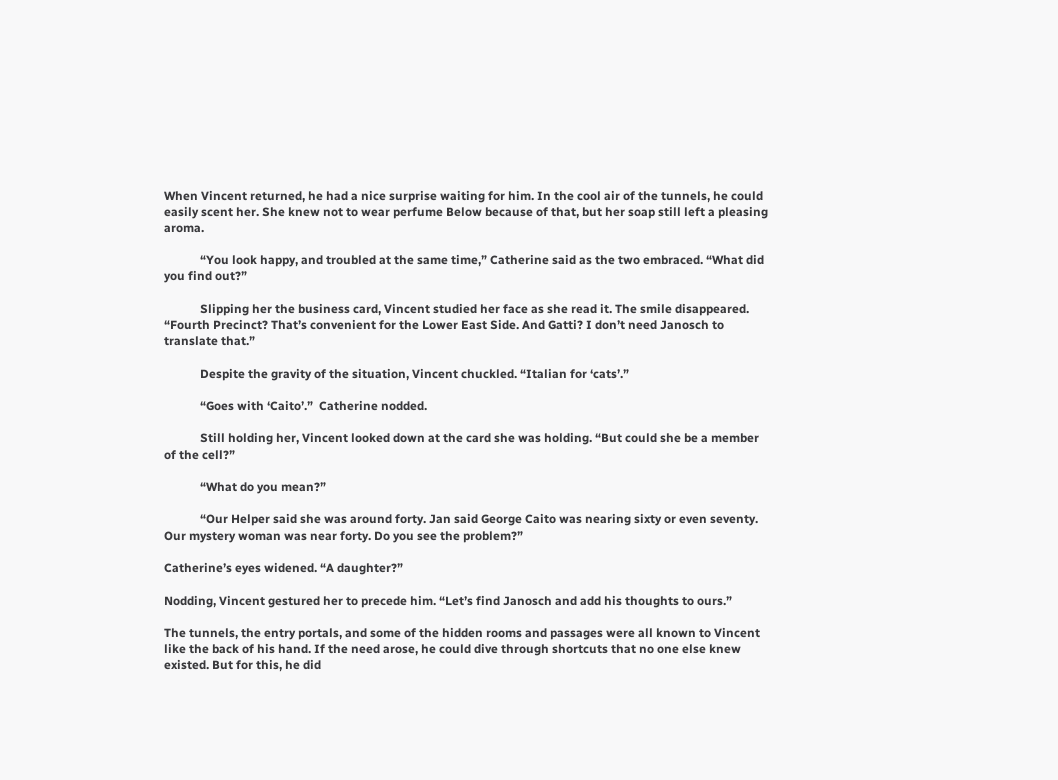When Vincent returned, he had a nice surprise waiting for him. In the cool air of the tunnels, he could easily scent her. She knew not to wear perfume Below because of that, but her soap still left a pleasing aroma.

            “You look happy, and troubled at the same time,” Catherine said as the two embraced. “What did you find out?”

            Slipping her the business card, Vincent studied her face as she read it. The smile disappeared. “Fourth Precinct? That’s convenient for the Lower East Side. And Gatti? I don’t need Janosch to translate that.”

            Despite the gravity of the situation, Vincent chuckled. “Italian for ‘cats’.”

            “Goes with ‘Caito’.”  Catherine nodded.

            Still holding her, Vincent looked down at the card she was holding. “But could she be a member of the cell?”

            “What do you mean?”

            “Our Helper said she was around forty. Jan said George Caito was nearing sixty or even seventy. Our mystery woman was near forty. Do you see the problem?”

Catherine’s eyes widened. “A daughter?”

Nodding, Vincent gestured her to precede him. “Let’s find Janosch and add his thoughts to ours.”

The tunnels, the entry portals, and some of the hidden rooms and passages were all known to Vincent like the back of his hand. If the need arose, he could dive through shortcuts that no one else knew existed. But for this, he did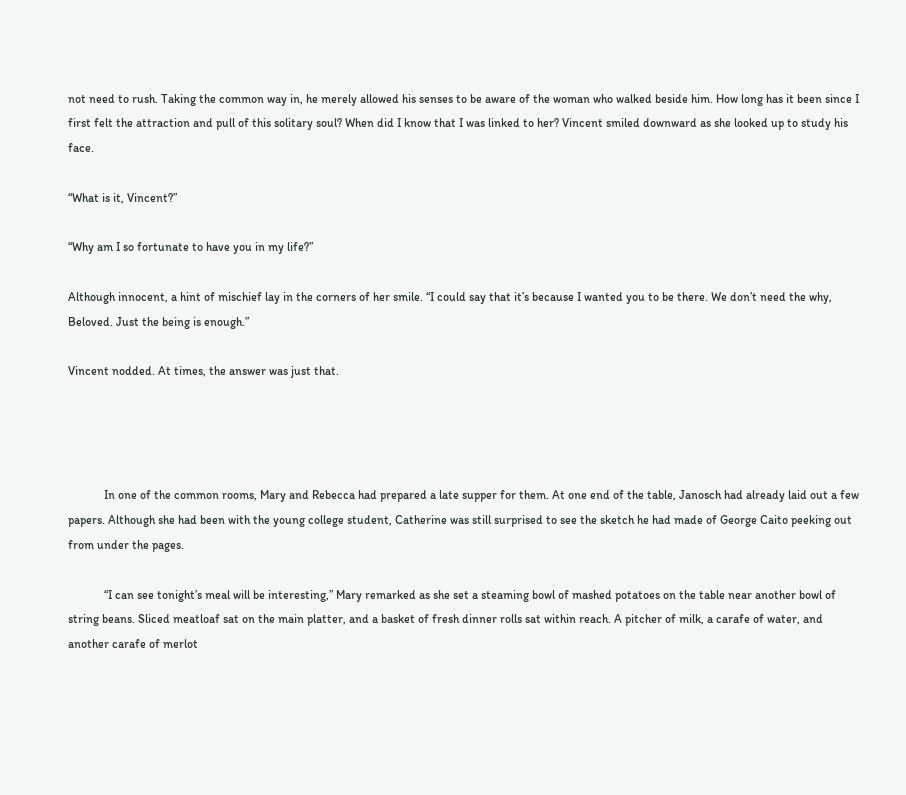not need to rush. Taking the common way in, he merely allowed his senses to be aware of the woman who walked beside him. How long has it been since I first felt the attraction and pull of this solitary soul? When did I know that I was linked to her? Vincent smiled downward as she looked up to study his face.

“What is it, Vincent?”

“Why am I so fortunate to have you in my life?”

Although innocent, a hint of mischief lay in the corners of her smile. “I could say that it’s because I wanted you to be there. We don’t need the why, Beloved. Just the being is enough.”

Vincent nodded. At times, the answer was just that.




            In one of the common rooms, Mary and Rebecca had prepared a late supper for them. At one end of the table, Janosch had already laid out a few papers. Although she had been with the young college student, Catherine was still surprised to see the sketch he had made of George Caito peeking out from under the pages.

            “I can see tonight’s meal will be interesting,” Mary remarked as she set a steaming bowl of mashed potatoes on the table near another bowl of string beans. Sliced meatloaf sat on the main platter, and a basket of fresh dinner rolls sat within reach. A pitcher of milk, a carafe of water, and another carafe of merlot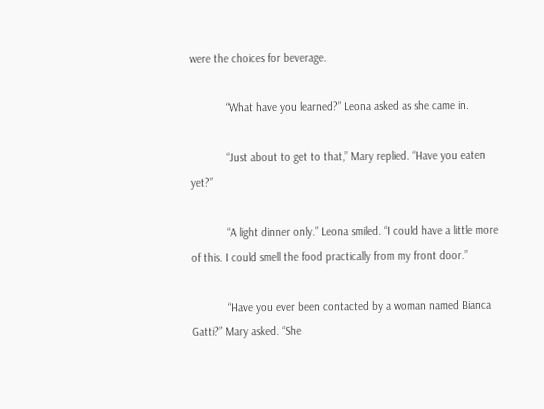were the choices for beverage.

            “What have you learned?” Leona asked as she came in.

            “Just about to get to that,” Mary replied. “Have you eaten yet?”

            “A light dinner only.” Leona smiled. “I could have a little more of this. I could smell the food practically from my front door.”

            “Have you ever been contacted by a woman named Bianca Gatti?” Mary asked. “She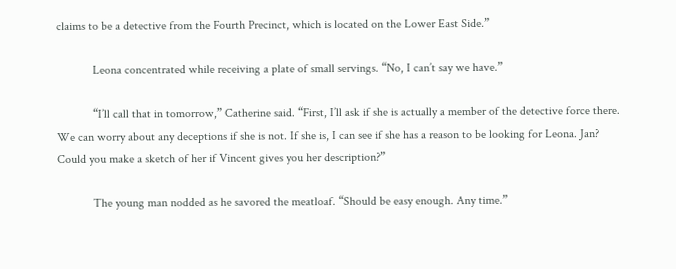claims to be a detective from the Fourth Precinct, which is located on the Lower East Side.”

            Leona concentrated while receiving a plate of small servings. “No, I can’t say we have.”

            “I’ll call that in tomorrow,” Catherine said. “First, I’ll ask if she is actually a member of the detective force there. We can worry about any deceptions if she is not. If she is, I can see if she has a reason to be looking for Leona. Jan? Could you make a sketch of her if Vincent gives you her description?”

            The young man nodded as he savored the meatloaf. “Should be easy enough. Any time.”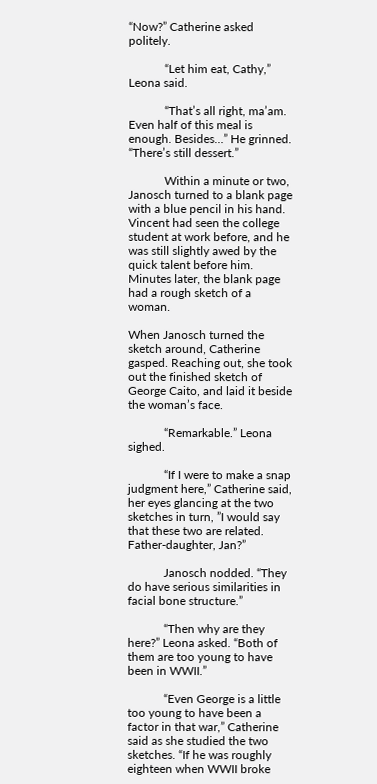“Now?” Catherine asked politely.

            “Let him eat, Cathy,” Leona said.

            “That’s all right, ma’am. Even half of this meal is enough. Besides…” He grinned. “There’s still dessert.”

            Within a minute or two, Janosch turned to a blank page with a blue pencil in his hand. Vincent had seen the college student at work before, and he was still slightly awed by the quick talent before him. Minutes later, the blank page had a rough sketch of a woman.

When Janosch turned the sketch around, Catherine gasped. Reaching out, she took out the finished sketch of George Caito, and laid it beside the woman’s face.

            “Remarkable.” Leona sighed.

            “If I were to make a snap judgment here,” Catherine said, her eyes glancing at the two sketches in turn, ”I would say that these two are related. Father-daughter, Jan?”

            Janosch nodded. “They do have serious similarities in facial bone structure.”

            “Then why are they here?” Leona asked. “Both of them are too young to have been in WWII.”

            “Even George is a little too young to have been a factor in that war,” Catherine said as she studied the two sketches. “If he was roughly eighteen when WWII broke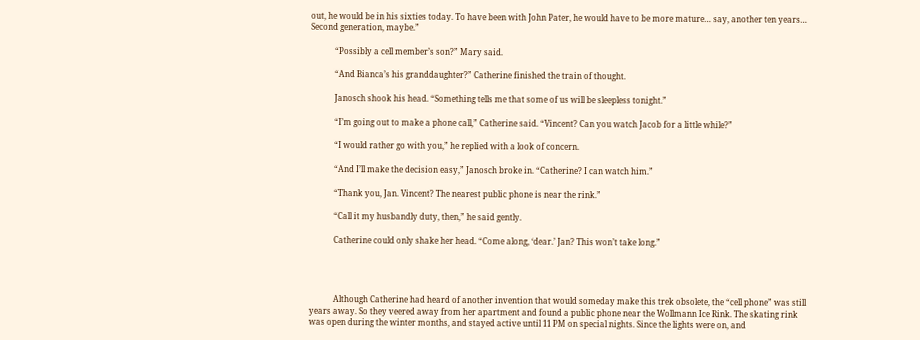out, he would be in his sixties today. To have been with John Pater, he would have to be more mature… say, another ten years… Second generation, maybe.”

            “Possibly a cell member’s son?” Mary said.

            “And Bianca’s his granddaughter?” Catherine finished the train of thought.

            Janosch shook his head. “Something tells me that some of us will be sleepless tonight.”

            “I’m going out to make a phone call,” Catherine said. “Vincent? Can you watch Jacob for a little while?”

            “I would rather go with you,” he replied with a look of concern.

            “And I’ll make the decision easy,” Janosch broke in. “Catherine? I can watch him.”

            “Thank you, Jan. Vincent? The nearest public phone is near the rink.”

            “Call it my husbandly duty, then,” he said gently.

            Catherine could only shake her head. “Come along, ‘dear.’ Jan? This won’t take long.”




            Although Catherine had heard of another invention that would someday make this trek obsolete, the “cell phone” was still years away. So they veered away from her apartment and found a public phone near the Wollmann Ice Rink. The skating rink was open during the winter months, and stayed active until 11 PM on special nights. Since the lights were on, and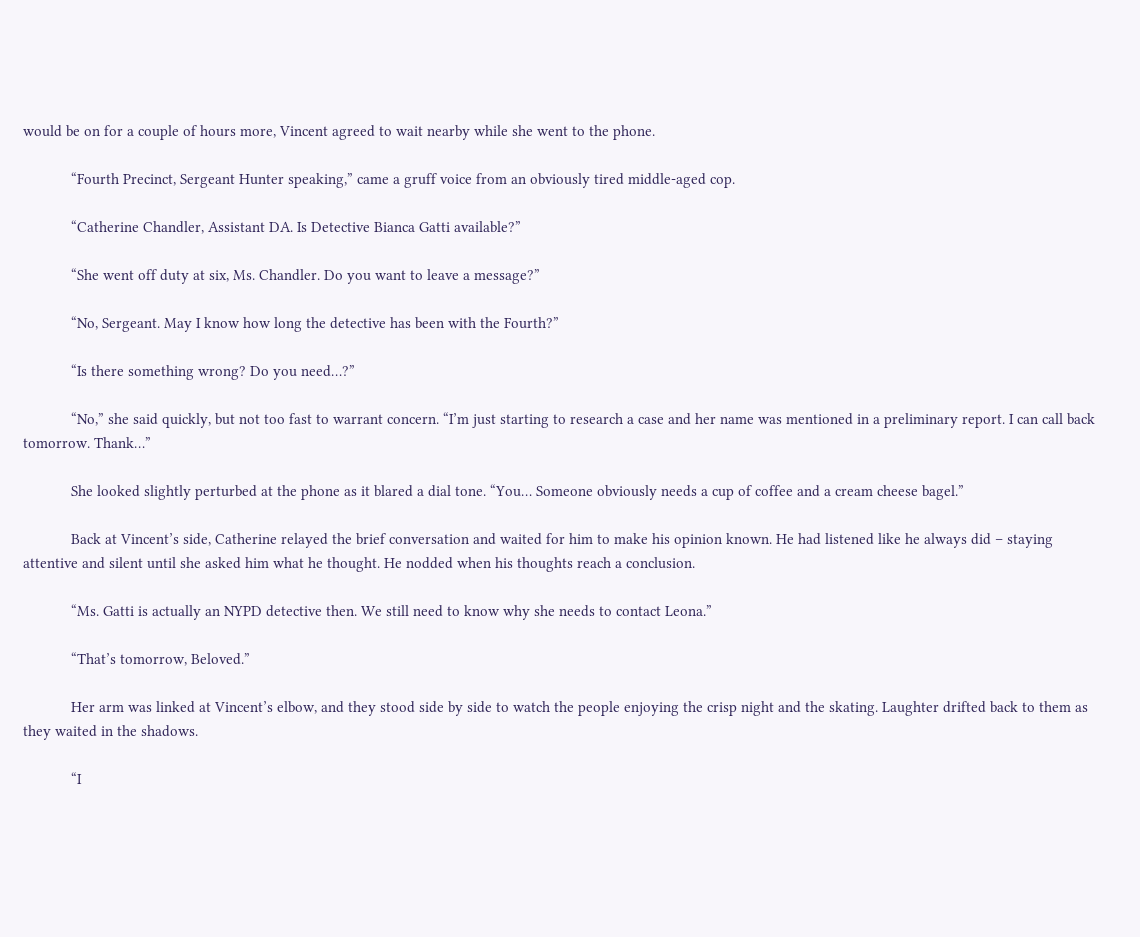would be on for a couple of hours more, Vincent agreed to wait nearby while she went to the phone.

            “Fourth Precinct, Sergeant Hunter speaking,” came a gruff voice from an obviously tired middle-aged cop.

            “Catherine Chandler, Assistant DA. Is Detective Bianca Gatti available?”

            “She went off duty at six, Ms. Chandler. Do you want to leave a message?”

            “No, Sergeant. May I know how long the detective has been with the Fourth?”

            “Is there something wrong? Do you need…?”

            “No,” she said quickly, but not too fast to warrant concern. “I’m just starting to research a case and her name was mentioned in a preliminary report. I can call back tomorrow. Thank…”

            She looked slightly perturbed at the phone as it blared a dial tone. “You… Someone obviously needs a cup of coffee and a cream cheese bagel.”

            Back at Vincent’s side, Catherine relayed the brief conversation and waited for him to make his opinion known. He had listened like he always did – staying attentive and silent until she asked him what he thought. He nodded when his thoughts reach a conclusion.

            “Ms. Gatti is actually an NYPD detective then. We still need to know why she needs to contact Leona.”

            “That’s tomorrow, Beloved.”

            Her arm was linked at Vincent’s elbow, and they stood side by side to watch the people enjoying the crisp night and the skating. Laughter drifted back to them as they waited in the shadows.

            “I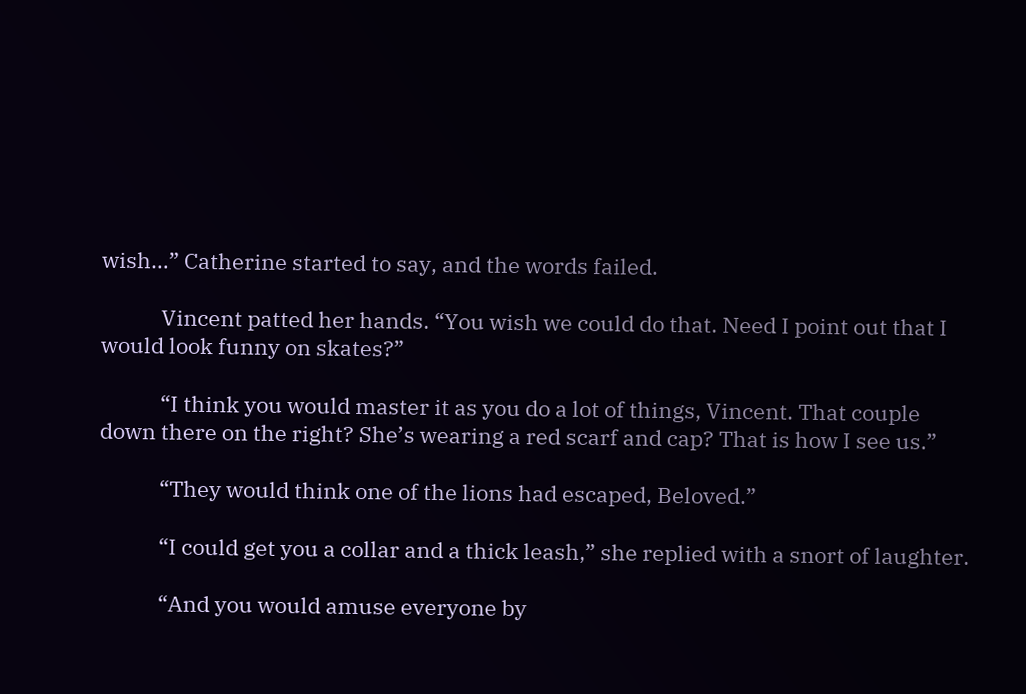wish…” Catherine started to say, and the words failed.

            Vincent patted her hands. “You wish we could do that. Need I point out that I would look funny on skates?”

            “I think you would master it as you do a lot of things, Vincent. That couple down there on the right? She’s wearing a red scarf and cap? That is how I see us.”

            “They would think one of the lions had escaped, Beloved.”

            “I could get you a collar and a thick leash,” she replied with a snort of laughter.

            “And you would amuse everyone by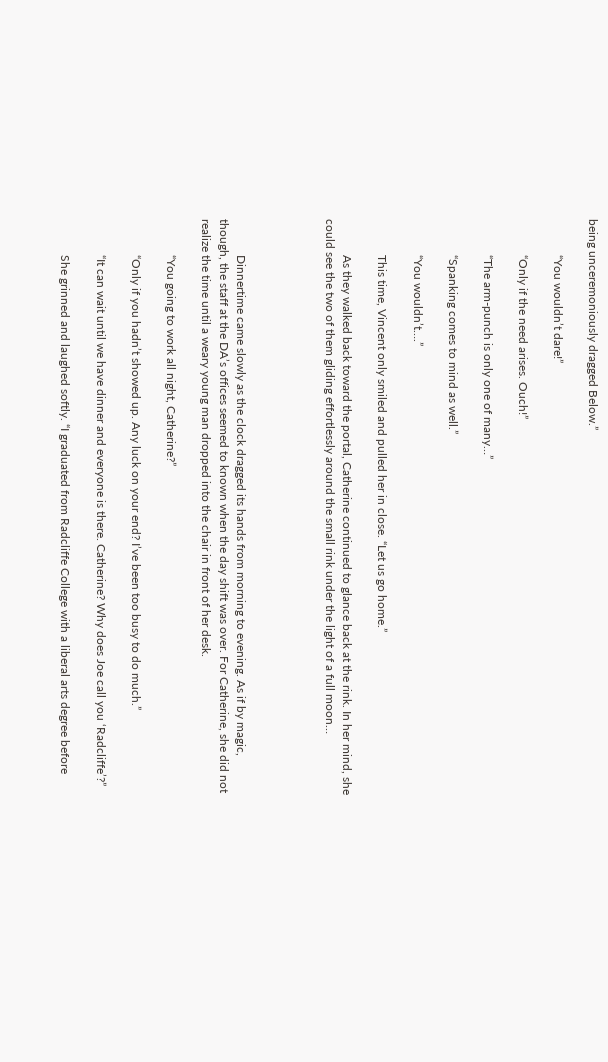being unceremoniously dragged Below.”

            “You wouldn’t dare!”

            “Only if the need arises. Ouch!”

            “The arm-punch is only one of many…”

            “Spanking comes to mind as well.”

            “You wouldn’t….”

            This time, Vincent only smiled and pulled her in close. “Let us go home.”

            As they walked back toward the portal, Catherine continued to glance back at the rink. In her mind, she could see the two of them gliding effortlessly around the small rink under the light of a full moon…




            Dinnertime came slowly as the clock dragged its hands from morning to evening. As if by magic, though, the staff at the DA’s offices seemed to known when the day shift was over. For Catherine, she did not realize the time until a weary young man dropped into the chair in front of her desk.

            “You going to work all night, Catherine?”

            “Only if you hadn’t showed up. Any luck on your end? I’ve been too busy to do much.”

            “It can wait until we have dinner and everyone is there. Catherine? Why does Joe call you ‘Radcliffe’?”

            She grinned and laughed softly. “I graduated from Radcliffe College with a liberal arts degree before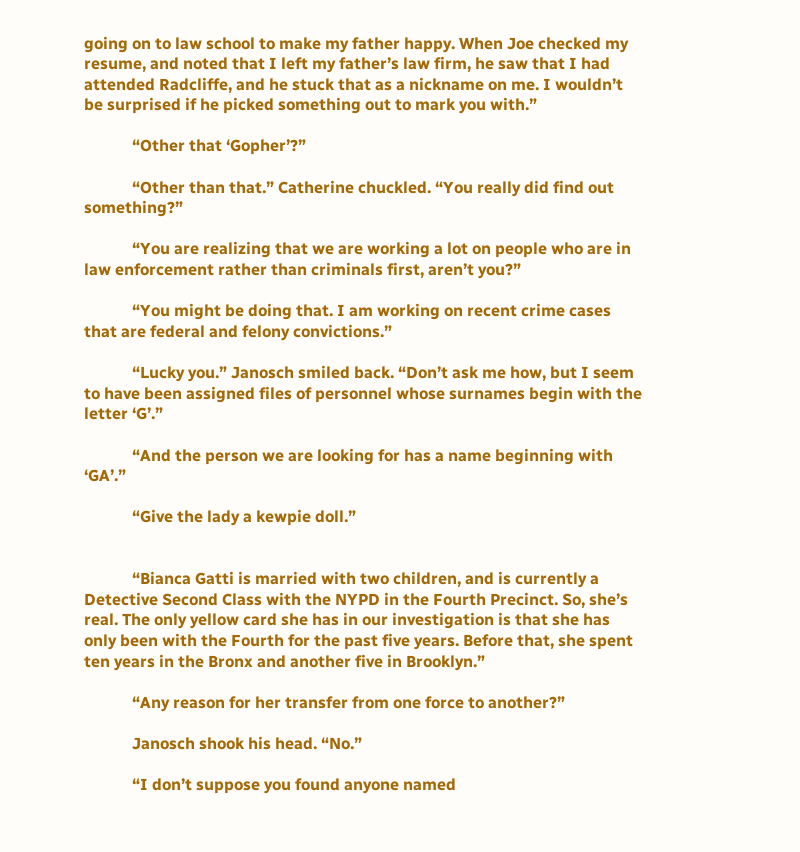going on to law school to make my father happy. When Joe checked my resume, and noted that I left my father’s law firm, he saw that I had attended Radcliffe, and he stuck that as a nickname on me. I wouldn’t be surprised if he picked something out to mark you with.”

            “Other that ‘Gopher’?”

            “Other than that.” Catherine chuckled. “You really did find out something?”

            “You are realizing that we are working a lot on people who are in law enforcement rather than criminals first, aren’t you?”

            “You might be doing that. I am working on recent crime cases that are federal and felony convictions.”

            “Lucky you.” Janosch smiled back. “Don’t ask me how, but I seem to have been assigned files of personnel whose surnames begin with the letter ‘G’.”

            “And the person we are looking for has a name beginning with ‘GA’.”

            “Give the lady a kewpie doll.”


            “Bianca Gatti is married with two children, and is currently a Detective Second Class with the NYPD in the Fourth Precinct. So, she’s real. The only yellow card she has in our investigation is that she has only been with the Fourth for the past five years. Before that, she spent ten years in the Bronx and another five in Brooklyn.”

            “Any reason for her transfer from one force to another?”

            Janosch shook his head. “No.”

            “I don’t suppose you found anyone named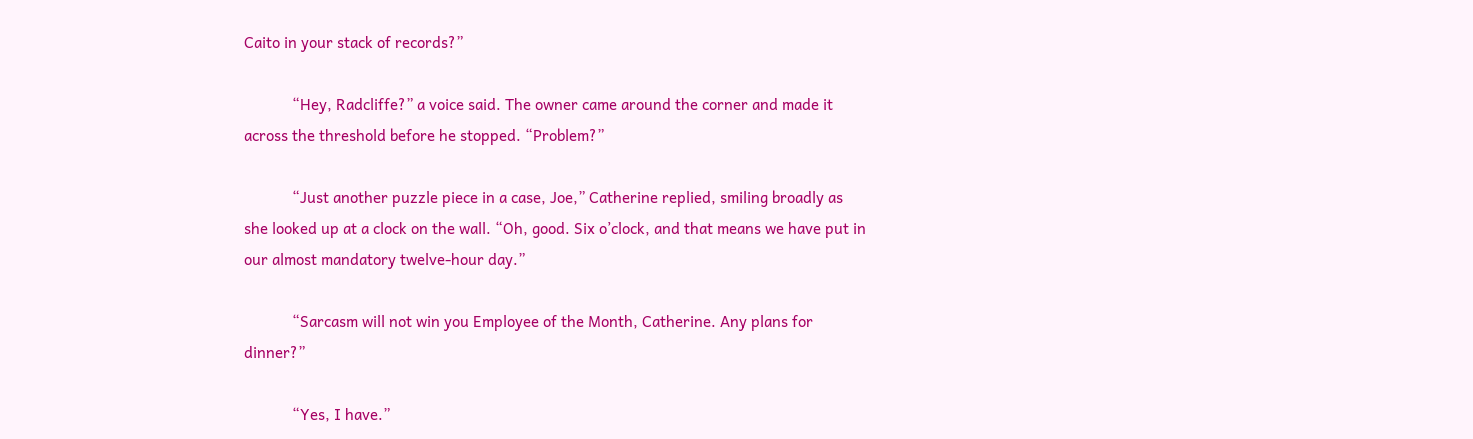Caito in your stack of records?”

            “Hey, Radcliffe?” a voice said. The owner came around the corner and made it across the threshold before he stopped. “Problem?”

            “Just another puzzle piece in a case, Joe,” Catherine replied, smiling broadly as she looked up at a clock on the wall. “Oh, good. Six o’clock, and that means we have put in our almost mandatory twelve-hour day.”

            “Sarcasm will not win you Employee of the Month, Catherine. Any plans for dinner?”

            “Yes, I have.”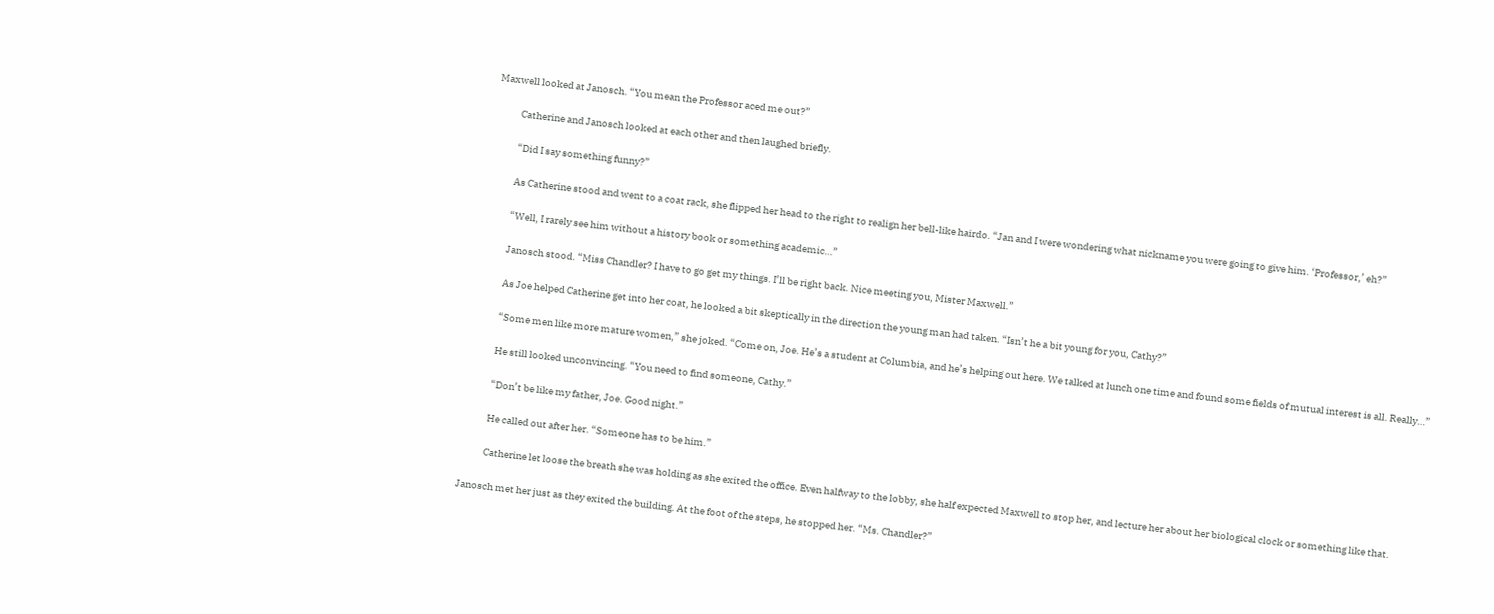Maxwell looked at Janosch. “You mean the Professor aced me out?”

            Catherine and Janosch looked at each other and then laughed briefly.

            “Did I say something funny?”

            As Catherine stood and went to a coat rack, she flipped her head to the right to realign her bell-like hairdo. “Jan and I were wondering what nickname you were going to give him. ‘Professor,’ eh?”

            “Well, I rarely see him without a history book or something academic…”

            Janosch stood. “Miss Chandler? I have to go get my things. I’ll be right back. Nice meeting you, Mister Maxwell.”

            As Joe helped Catherine get into her coat, he looked a bit skeptically in the direction the young man had taken. “Isn’t he a bit young for you, Cathy?”

            “Some men like more mature women,” she joked. “Come on, Joe. He’s a student at Columbia, and he’s helping out here. We talked at lunch one time and found some fields of mutual interest is all. Really…”

            He still looked unconvincing. “You need to find someone, Cathy.”

            “Don’t be like my father, Joe. Good night.”

            He called out after her. “Someone has to be him.”

            Catherine let loose the breath she was holding as she exited the office. Even halfway to the lobby, she half expected Maxwell to stop her, and lecture her about her biological clock or something like that.

Janosch met her just as they exited the building. At the foot of the steps, he stopped her. “Ms. Chandler?”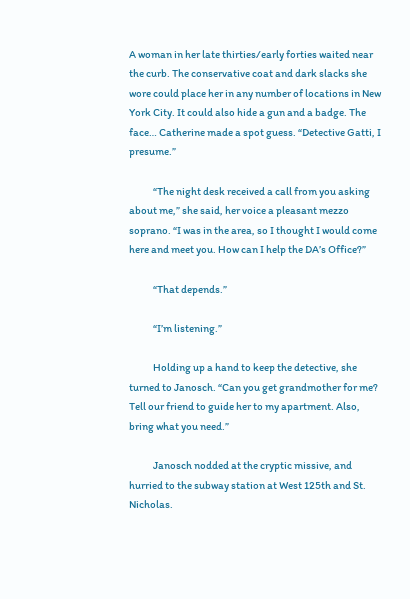A woman in her late thirties/early forties waited near the curb. The conservative coat and dark slacks she wore could place her in any number of locations in New York City. It could also hide a gun and a badge. The face… Catherine made a spot guess. “Detective Gatti, I presume.”

            “The night desk received a call from you asking about me,” she said, her voice a pleasant mezzo soprano. “I was in the area, so I thought I would come here and meet you. How can I help the DA’s Office?”

            “That depends.”

            “I’m listening.”

            Holding up a hand to keep the detective, she turned to Janosch. “Can you get grandmother for me? Tell our friend to guide her to my apartment. Also, bring what you need.”

            Janosch nodded at the cryptic missive, and hurried to the subway station at West 125th and St. Nicholas.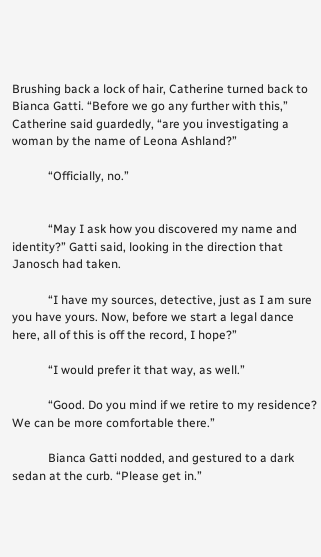Brushing back a lock of hair, Catherine turned back to Bianca Gatti. “Before we go any further with this,” Catherine said guardedly, “are you investigating a woman by the name of Leona Ashland?”

            “Officially, no.”


            “May I ask how you discovered my name and identity?” Gatti said, looking in the direction that Janosch had taken.

            “I have my sources, detective, just as I am sure you have yours. Now, before we start a legal dance here, all of this is off the record, I hope?”

            “I would prefer it that way, as well.”

            “Good. Do you mind if we retire to my residence? We can be more comfortable there.”

            Bianca Gatti nodded, and gestured to a dark sedan at the curb. “Please get in.”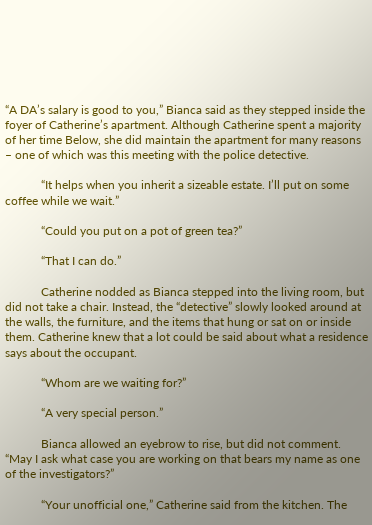“A DA’s salary is good to you,” Bianca said as they stepped inside the foyer of Catherine’s apartment. Although Catherine spent a majority of her time Below, she did maintain the apartment for many reasons – one of which was this meeting with the police detective.

            “It helps when you inherit a sizeable estate. I’ll put on some coffee while we wait.”

            “Could you put on a pot of green tea?”

            “That I can do.”

            Catherine nodded as Bianca stepped into the living room, but did not take a chair. Instead, the “detective” slowly looked around at the walls, the furniture, and the items that hung or sat on or inside them. Catherine knew that a lot could be said about what a residence says about the occupant.

            “Whom are we waiting for?”

            “A very special person.”

            Bianca allowed an eyebrow to rise, but did not comment. “May I ask what case you are working on that bears my name as one of the investigators?”

            “Your unofficial one,” Catherine said from the kitchen. The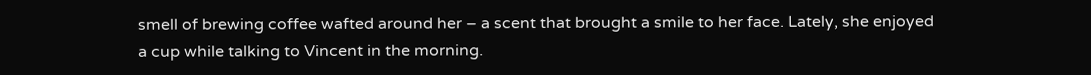smell of brewing coffee wafted around her – a scent that brought a smile to her face. Lately, she enjoyed a cup while talking to Vincent in the morning.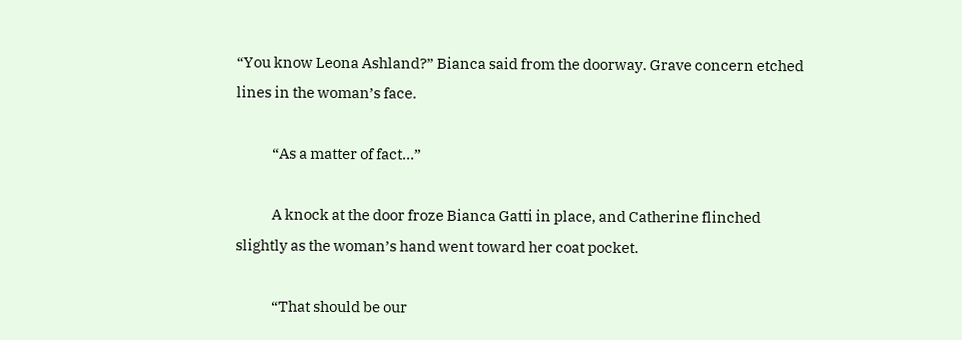“You know Leona Ashland?” Bianca said from the doorway. Grave concern etched lines in the woman’s face.

            “As a matter of fact…”

            A knock at the door froze Bianca Gatti in place, and Catherine flinched slightly as the woman’s hand went toward her coat pocket.

            “That should be our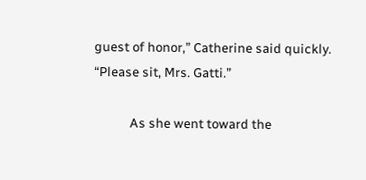guest of honor,” Catherine said quickly. “Please sit, Mrs. Gatti.”

            As she went toward the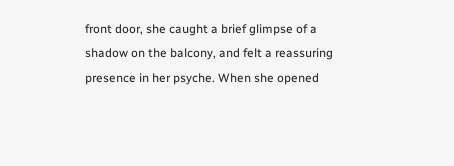front door, she caught a brief glimpse of a shadow on the balcony, and felt a reassuring presence in her psyche. When she opened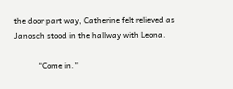the door part way, Catherine felt relieved as Janosch stood in the hallway with Leona.

            “Come in.”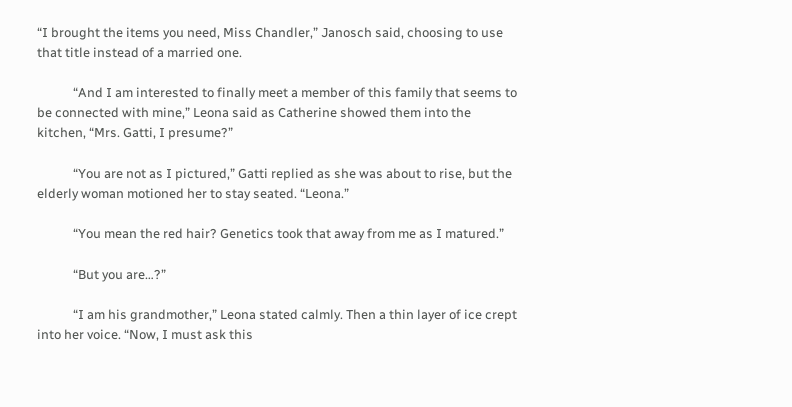“I brought the items you need, Miss Chandler,” Janosch said, choosing to use that title instead of a married one.

            “And I am interested to finally meet a member of this family that seems to be connected with mine,” Leona said as Catherine showed them into the kitchen, “Mrs. Gatti, I presume?”

            “You are not as I pictured,” Gatti replied as she was about to rise, but the elderly woman motioned her to stay seated. “Leona.”

            “You mean the red hair? Genetics took that away from me as I matured.”

            “But you are…?”

            “I am his grandmother,” Leona stated calmly. Then a thin layer of ice crept into her voice. “Now, I must ask this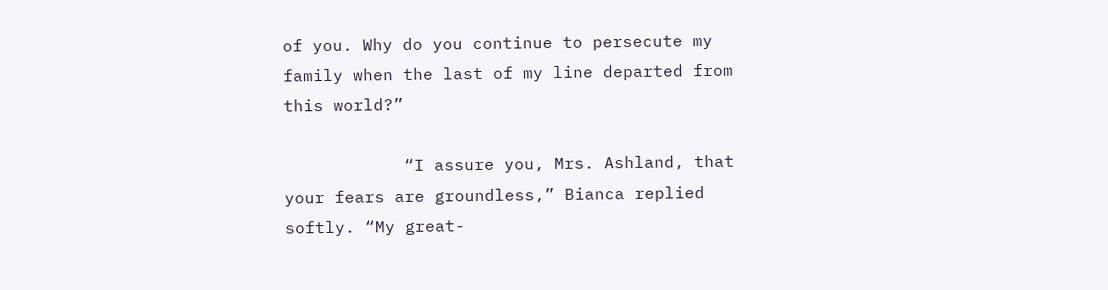of you. Why do you continue to persecute my family when the last of my line departed from this world?”

            “I assure you, Mrs. Ashland, that your fears are groundless,” Bianca replied softly. “My great-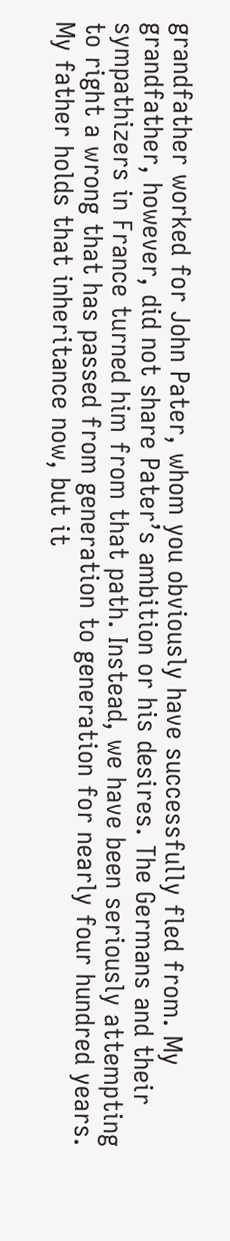grandfather worked for John Pater, whom you obviously have successfully fled from. My grandfather, however, did not share Pater’s ambition or his desires. The Germans and their sympathizers in France turned him from that path. Instead, we have been seriously attempting to right a wrong that has passed from generation to generation for nearly four hundred years. My father holds that inheritance now, but it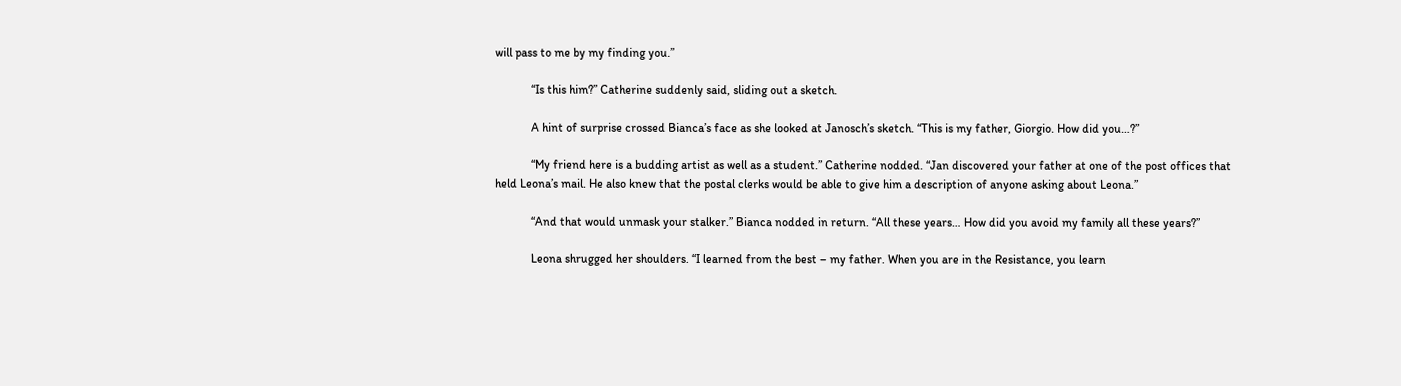will pass to me by my finding you.”

            “Is this him?” Catherine suddenly said, sliding out a sketch.

            A hint of surprise crossed Bianca’s face as she looked at Janosch’s sketch. “This is my father, Giorgio. How did you…?”

            “My friend here is a budding artist as well as a student.” Catherine nodded. “Jan discovered your father at one of the post offices that held Leona’s mail. He also knew that the postal clerks would be able to give him a description of anyone asking about Leona.”

            “And that would unmask your stalker.” Bianca nodded in return. “All these years… How did you avoid my family all these years?”

            Leona shrugged her shoulders. “I learned from the best – my father. When you are in the Resistance, you learn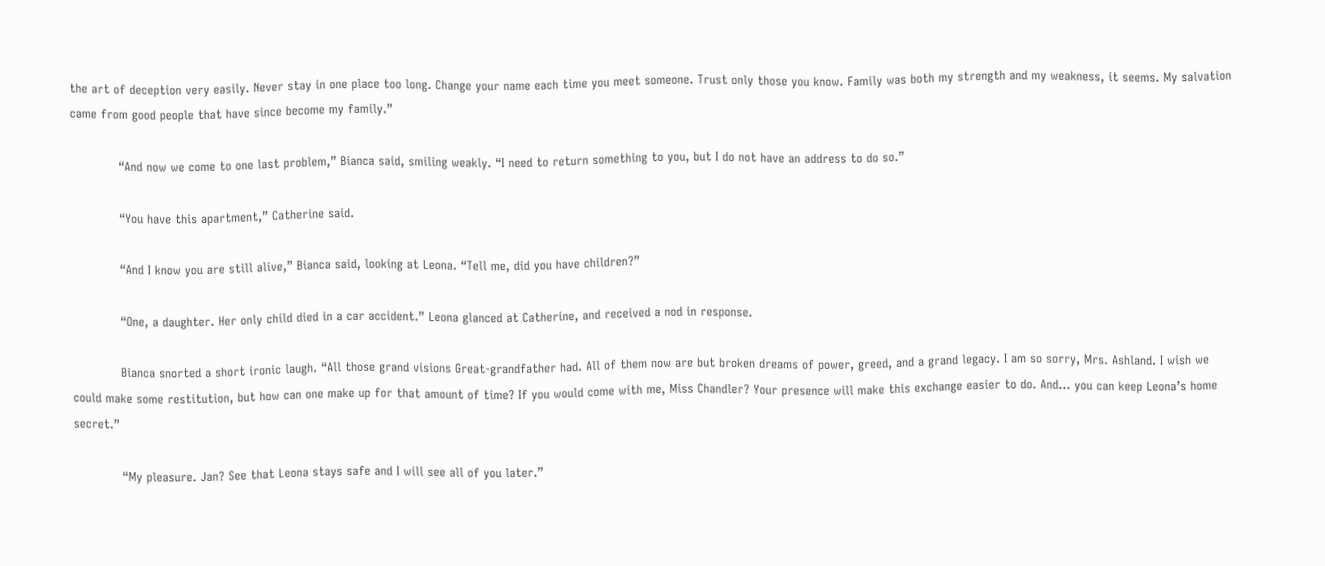the art of deception very easily. Never stay in one place too long. Change your name each time you meet someone. Trust only those you know. Family was both my strength and my weakness, it seems. My salvation came from good people that have since become my family.”

            “And now we come to one last problem,” Bianca said, smiling weakly. “I need to return something to you, but I do not have an address to do so.”

            “You have this apartment,” Catherine said.

            “And I know you are still alive,” Bianca said, looking at Leona. “Tell me, did you have children?”

            “One, a daughter. Her only child died in a car accident.” Leona glanced at Catherine, and received a nod in response.

            Bianca snorted a short ironic laugh. “All those grand visions Great-grandfather had. All of them now are but broken dreams of power, greed, and a grand legacy. I am so sorry, Mrs. Ashland. I wish we could make some restitution, but how can one make up for that amount of time? If you would come with me, Miss Chandler? Your presence will make this exchange easier to do. And… you can keep Leona’s home secret.”

            “My pleasure. Jan? See that Leona stays safe and I will see all of you later.”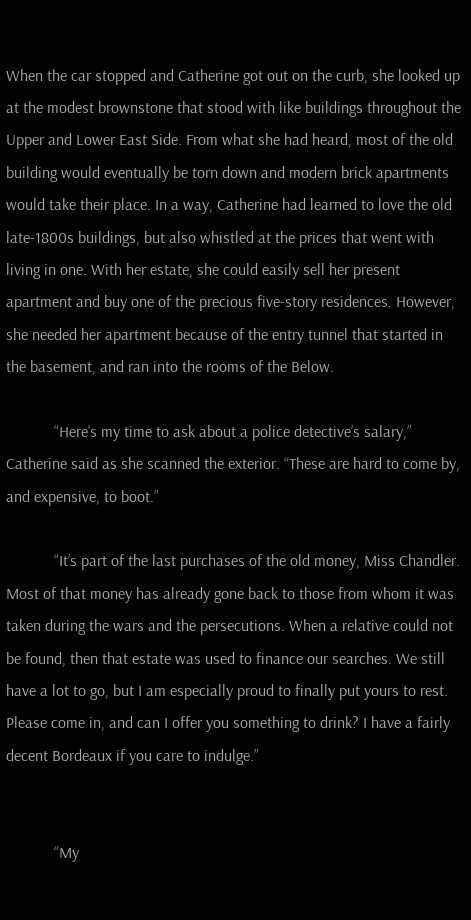When the car stopped and Catherine got out on the curb, she looked up at the modest brownstone that stood with like buildings throughout the Upper and Lower East Side. From what she had heard, most of the old building would eventually be torn down and modern brick apartments would take their place. In a way, Catherine had learned to love the old late-1800s buildings, but also whistled at the prices that went with living in one. With her estate, she could easily sell her present apartment and buy one of the precious five-story residences. However, she needed her apartment because of the entry tunnel that started in the basement, and ran into the rooms of the Below.

            “Here’s my time to ask about a police detective’s salary,” Catherine said as she scanned the exterior. “These are hard to come by, and expensive, to boot.”

            “It’s part of the last purchases of the old money, Miss Chandler. Most of that money has already gone back to those from whom it was taken during the wars and the persecutions. When a relative could not be found, then that estate was used to finance our searches. We still have a lot to go, but I am especially proud to finally put yours to rest. Please come in, and can I offer you something to drink? I have a fairly decent Bordeaux if you care to indulge.”


            “My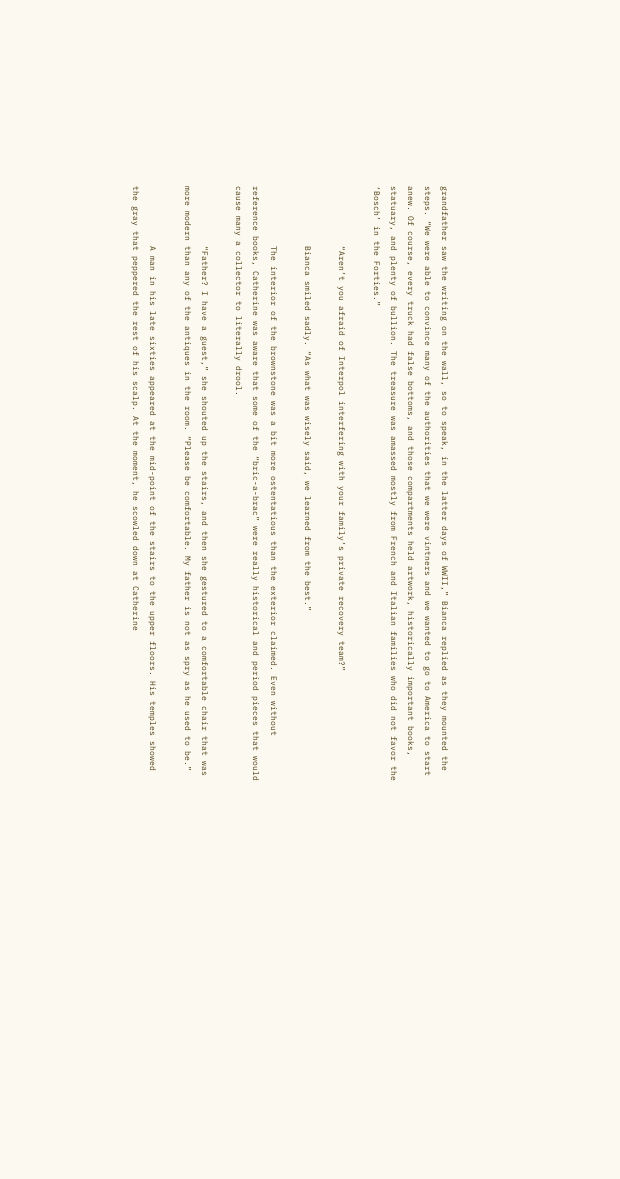grandfather saw the writing on the wall, so to speak, in the latter days of WWII,” Bianca replied as they mounted the steps. “We were able to convince many of the authorities that we were vintners and we wanted to go to America to start anew. Of course, every truck had false bottoms, and those compartments held artwork, historically important books, statuary, and plenty of bullion. The treasure was amassed mostly from French and Italian families who did not favor the ‘Bosch’ in the Forties.”

            “Aren’t you afraid of Interpol interfering with your family’s private recovery team?”

            Bianca smiled sadly. “As what was wisely said, we learned from the best.”

            The interior of the brownstone was a bit more ostentatious than the exterior claimed. Even without reference books, Catherine was aware that some of the “bric-a-brac” were really historical and period pieces that would cause many a collector to literally drool.

            “Father? I have a guest,” she shouted up the stairs, and then she gestured to a comfortable chair that was more modern than any of the antiques in the room. “Please be comfortable. My father is not as spry as he used to be.”

            A man in his late sixties appeared at the mid-point of the stairs to the upper floors. His temples showed the gray that peppered the rest of his scalp. At the moment, he scowled down at Catherine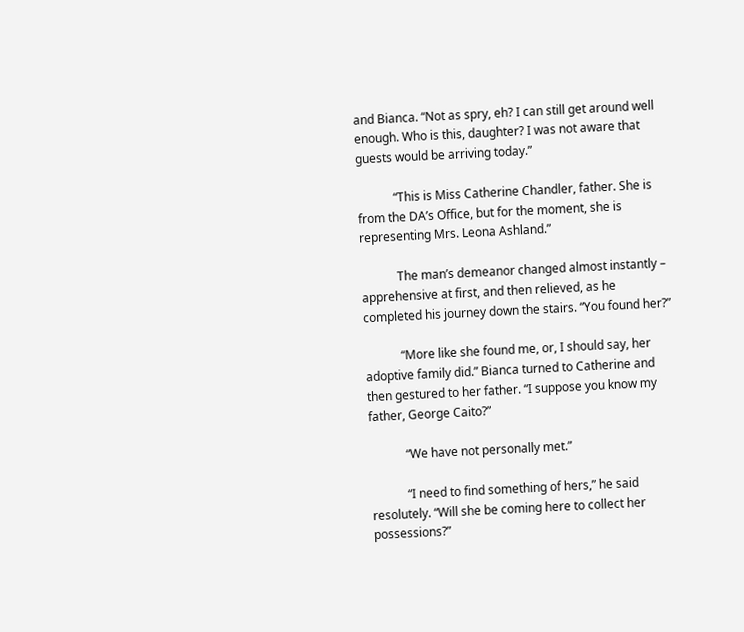and Bianca. “Not as spry, eh? I can still get around well enough. Who is this, daughter? I was not aware that guests would be arriving today.”

            “This is Miss Catherine Chandler, father. She is from the DA’s Office, but for the moment, she is representing Mrs. Leona Ashland.”

            The man’s demeanor changed almost instantly – apprehensive at first, and then relieved, as he completed his journey down the stairs. “You found her?”

            “More like she found me, or, I should say, her adoptive family did.” Bianca turned to Catherine and then gestured to her father. “I suppose you know my father, George Caito?”

            “We have not personally met.”

            “I need to find something of hers,” he said resolutely. “Will she be coming here to collect her possessions?”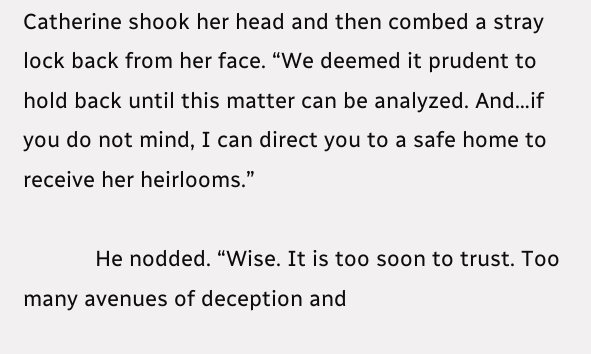Catherine shook her head and then combed a stray lock back from her face. “We deemed it prudent to hold back until this matter can be analyzed. And…if you do not mind, I can direct you to a safe home to receive her heirlooms.”

            He nodded. “Wise. It is too soon to trust. Too many avenues of deception and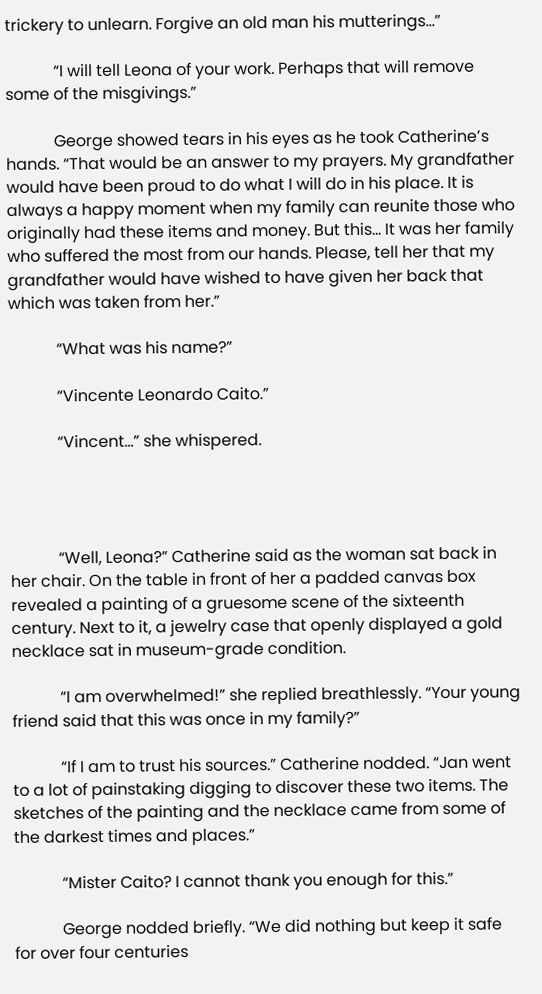trickery to unlearn. Forgive an old man his mutterings…”

            “I will tell Leona of your work. Perhaps that will remove some of the misgivings.”

            George showed tears in his eyes as he took Catherine’s hands. “That would be an answer to my prayers. My grandfather would have been proud to do what I will do in his place. It is always a happy moment when my family can reunite those who originally had these items and money. But this… It was her family who suffered the most from our hands. Please, tell her that my grandfather would have wished to have given her back that which was taken from her.”

            “What was his name?”

            “Vincente Leonardo Caito.”

            “Vincent…” she whispered.




            “Well, Leona?” Catherine said as the woman sat back in her chair. On the table in front of her a padded canvas box revealed a painting of a gruesome scene of the sixteenth century. Next to it, a jewelry case that openly displayed a gold necklace sat in museum-grade condition.

            “I am overwhelmed!” she replied breathlessly. “Your young friend said that this was once in my family?”

            “If I am to trust his sources.” Catherine nodded. “Jan went to a lot of painstaking digging to discover these two items. The sketches of the painting and the necklace came from some of the darkest times and places.”

            “Mister Caito? I cannot thank you enough for this.”

            George nodded briefly. “We did nothing but keep it safe for over four centuries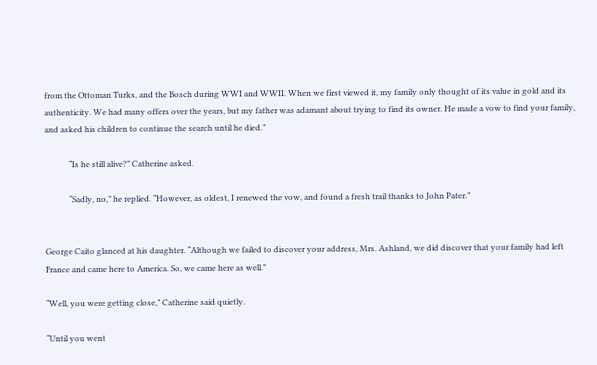from the Ottoman Turks, and the Bosch during WWI and WWII. When we first viewed it, my family only thought of its value in gold and its authenticity. We had many offers over the years, but my father was adamant about trying to find its owner. He made a vow to find your family, and asked his children to continue the search until he died.”

            “Is he still alive?” Catherine asked.

            “Sadly, no,” he replied. “However, as oldest, I renewed the vow, and found a fresh trail thanks to John Pater.”


George Caito glanced at his daughter. “Although we failed to discover your address, Mrs. Ashland, we did discover that your family had left France and came here to America. So, we came here as well.”

“Well, you were getting close,” Catherine said quietly.

“Until you went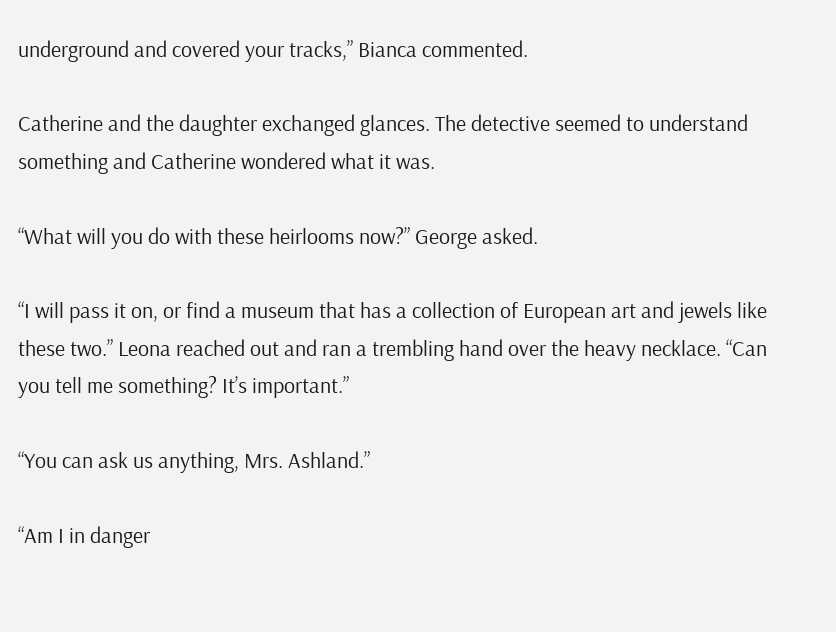underground and covered your tracks,” Bianca commented.

Catherine and the daughter exchanged glances. The detective seemed to understand something and Catherine wondered what it was.

“What will you do with these heirlooms now?” George asked.

“I will pass it on, or find a museum that has a collection of European art and jewels like these two.” Leona reached out and ran a trembling hand over the heavy necklace. “Can you tell me something? It’s important.”

“You can ask us anything, Mrs. Ashland.”

“Am I in danger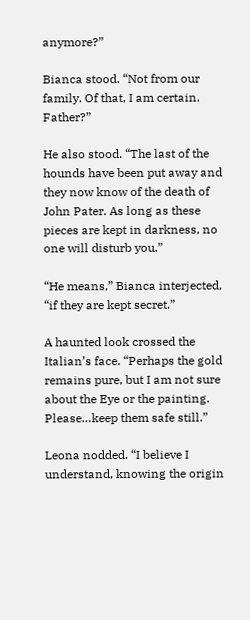anymore?”

Bianca stood. “Not from our family. Of that, I am certain. Father?”

He also stood. “The last of the hounds have been put away and they now know of the death of John Pater. As long as these pieces are kept in darkness, no one will disturb you.”

“He means,” Bianca interjected, “if they are kept secret.”

A haunted look crossed the Italian’s face. “Perhaps the gold remains pure, but I am not sure about the Eye or the painting. Please…keep them safe still.”

Leona nodded. “I believe I understand, knowing the origin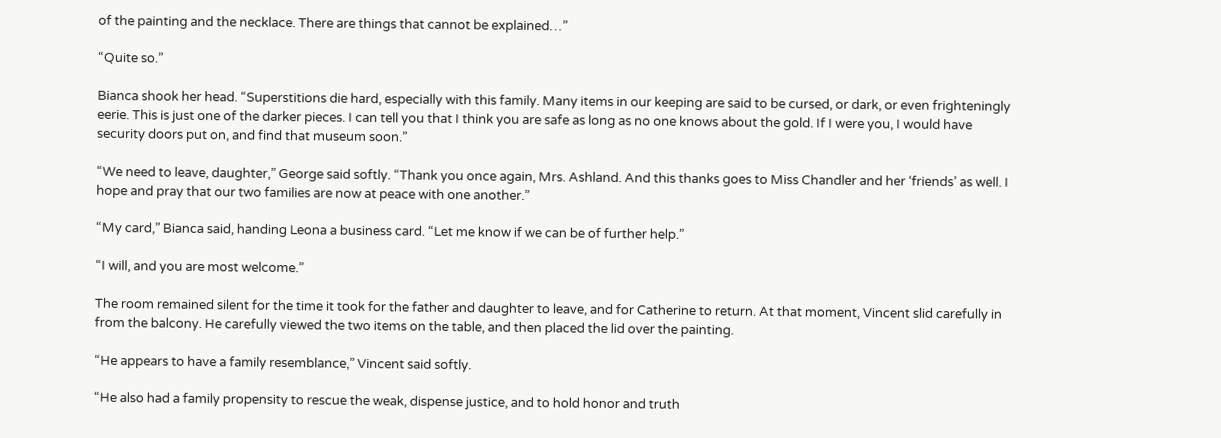of the painting and the necklace. There are things that cannot be explained…”

“Quite so.”

Bianca shook her head. “Superstitions die hard, especially with this family. Many items in our keeping are said to be cursed, or dark, or even frighteningly eerie. This is just one of the darker pieces. I can tell you that I think you are safe as long as no one knows about the gold. If I were you, I would have security doors put on, and find that museum soon.”

“We need to leave, daughter,” George said softly. “Thank you once again, Mrs. Ashland. And this thanks goes to Miss Chandler and her ‘friends’ as well. I hope and pray that our two families are now at peace with one another.”

“My card,” Bianca said, handing Leona a business card. “Let me know if we can be of further help.”

“I will, and you are most welcome.”

The room remained silent for the time it took for the father and daughter to leave, and for Catherine to return. At that moment, Vincent slid carefully in from the balcony. He carefully viewed the two items on the table, and then placed the lid over the painting.

“He appears to have a family resemblance,” Vincent said softly.

“He also had a family propensity to rescue the weak, dispense justice, and to hold honor and truth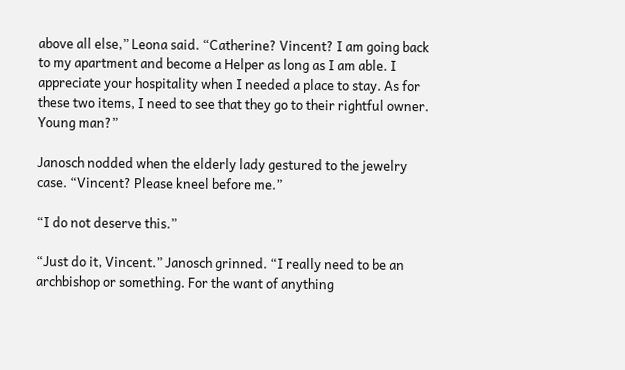above all else,” Leona said. “Catherine? Vincent? I am going back to my apartment and become a Helper as long as I am able. I appreciate your hospitality when I needed a place to stay. As for these two items, I need to see that they go to their rightful owner. Young man?”

Janosch nodded when the elderly lady gestured to the jewelry case. “Vincent? Please kneel before me.”

“I do not deserve this.”

“Just do it, Vincent.” Janosch grinned. “I really need to be an archbishop or something. For the want of anything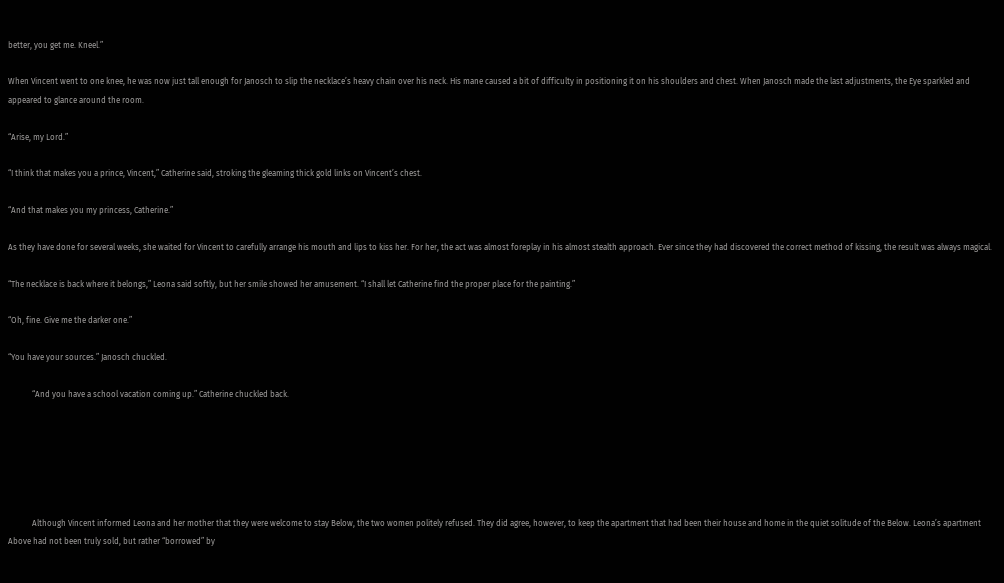better, you get me. Kneel.”

When Vincent went to one knee, he was now just tall enough for Janosch to slip the necklace’s heavy chain over his neck. His mane caused a bit of difficulty in positioning it on his shoulders and chest. When Janosch made the last adjustments, the Eye sparkled and appeared to glance around the room.

“Arise, my Lord.”

“I think that makes you a prince, Vincent,” Catherine said, stroking the gleaming thick gold links on Vincent’s chest.

“And that makes you my princess, Catherine.”

As they have done for several weeks, she waited for Vincent to carefully arrange his mouth and lips to kiss her. For her, the act was almost foreplay in his almost stealth approach. Ever since they had discovered the correct method of kissing, the result was always magical.

“The necklace is back where it belongs,” Leona said softly, but her smile showed her amusement. “I shall let Catherine find the proper place for the painting.”

“Oh, fine. Give me the darker one.”

“You have your sources.” Janosch chuckled.

            “And you have a school vacation coming up.” Catherine chuckled back.






            Although Vincent informed Leona and her mother that they were welcome to stay Below, the two women politely refused. They did agree, however, to keep the apartment that had been their house and home in the quiet solitude of the Below. Leona’s apartment Above had not been truly sold, but rather “borrowed” by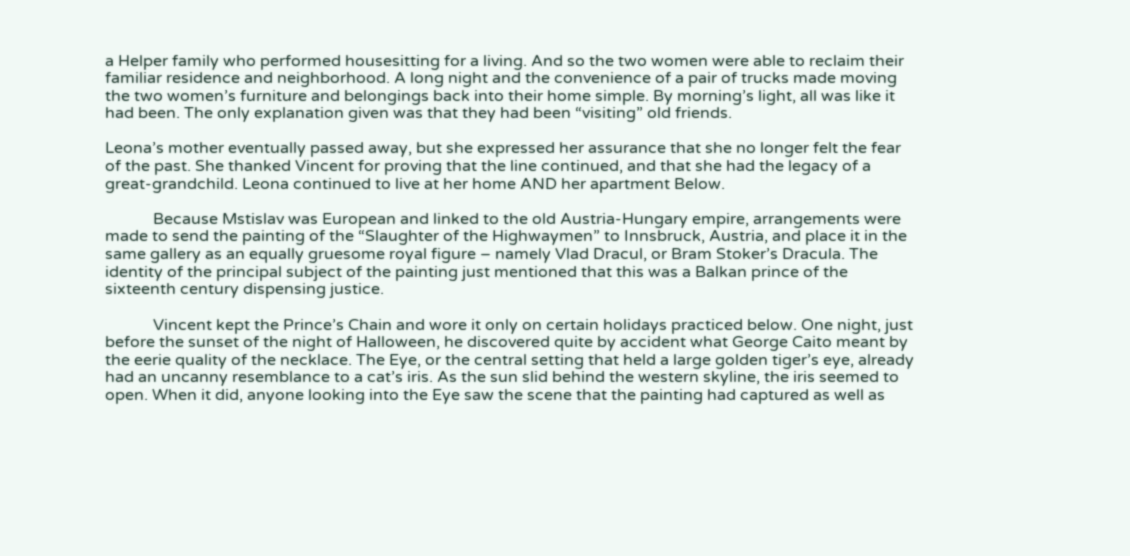a Helper family who performed housesitting for a living. And so the two women were able to reclaim their familiar residence and neighborhood. A long night and the convenience of a pair of trucks made moving the two women’s furniture and belongings back into their home simple. By morning’s light, all was like it had been. The only explanation given was that they had been “visiting” old friends.

Leona’s mother eventually passed away, but she expressed her assurance that she no longer felt the fear of the past. She thanked Vincent for proving that the line continued, and that she had the legacy of a great-grandchild. Leona continued to live at her home AND her apartment Below.

            Because Mstislav was European and linked to the old Austria-Hungary empire, arrangements were made to send the painting of the “Slaughter of the Highwaymen” to Innsbruck, Austria, and place it in the same gallery as an equally gruesome royal figure – namely Vlad Dracul, or Bram Stoker’s Dracula. The identity of the principal subject of the painting just mentioned that this was a Balkan prince of the sixteenth century dispensing justice.

            Vincent kept the Prince’s Chain and wore it only on certain holidays practiced below. One night, just before the sunset of the night of Halloween, he discovered quite by accident what George Caito meant by the eerie quality of the necklace. The Eye, or the central setting that held a large golden tiger’s eye, already had an uncanny resemblance to a cat’s iris. As the sun slid behind the western skyline, the iris seemed to open. When it did, anyone looking into the Eye saw the scene that the painting had captured as well as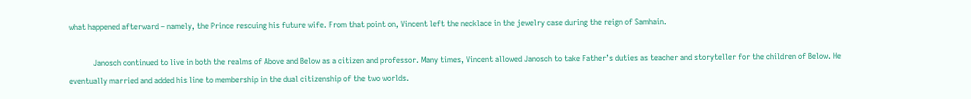what happened afterward – namely, the Prince rescuing his future wife. From that point on, Vincent left the necklace in the jewelry case during the reign of Samhain.

            Janosch continued to live in both the realms of Above and Below as a citizen and professor. Many times, Vincent allowed Janosch to take Father’s duties as teacher and storyteller for the children of Below. He eventually married and added his line to membership in the dual citizenship of the two worlds.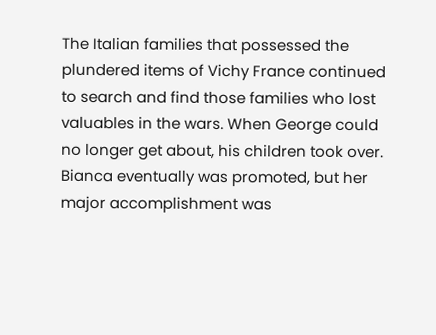The Italian families that possessed the plundered items of Vichy France continued to search and find those families who lost valuables in the wars. When George could no longer get about, his children took over. Bianca eventually was promoted, but her major accomplishment was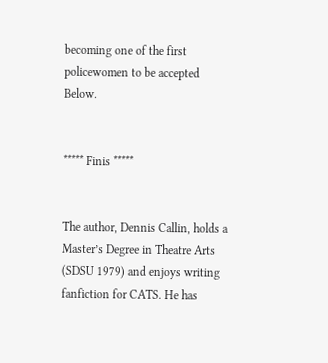becoming one of the first policewomen to be accepted Below.


***** Finis *****


The author, Dennis Callin, holds a Master’s Degree in Theatre Arts (SDSU 1979) and enjoys writing fanfiction for CATS. He has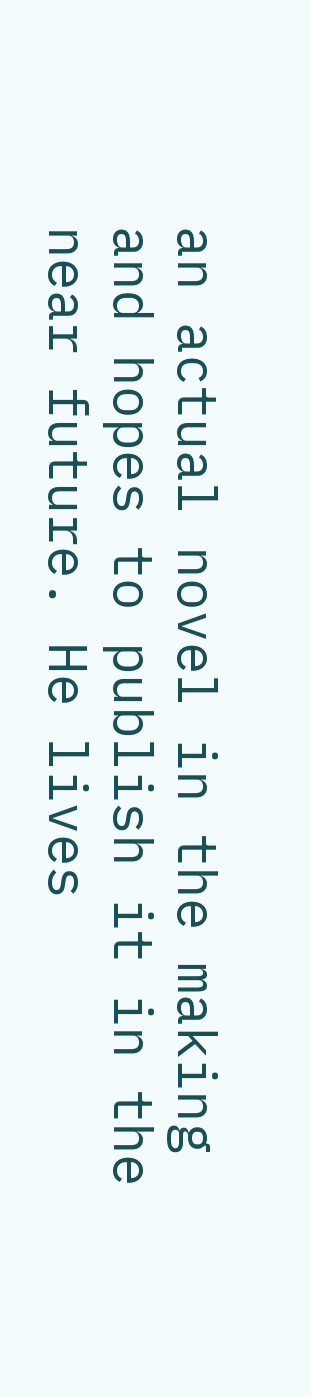an actual novel in the making and hopes to publish it in the near future. He lives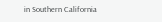in Southern California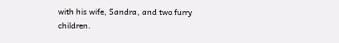with his wife, Sandra, and two furry children.